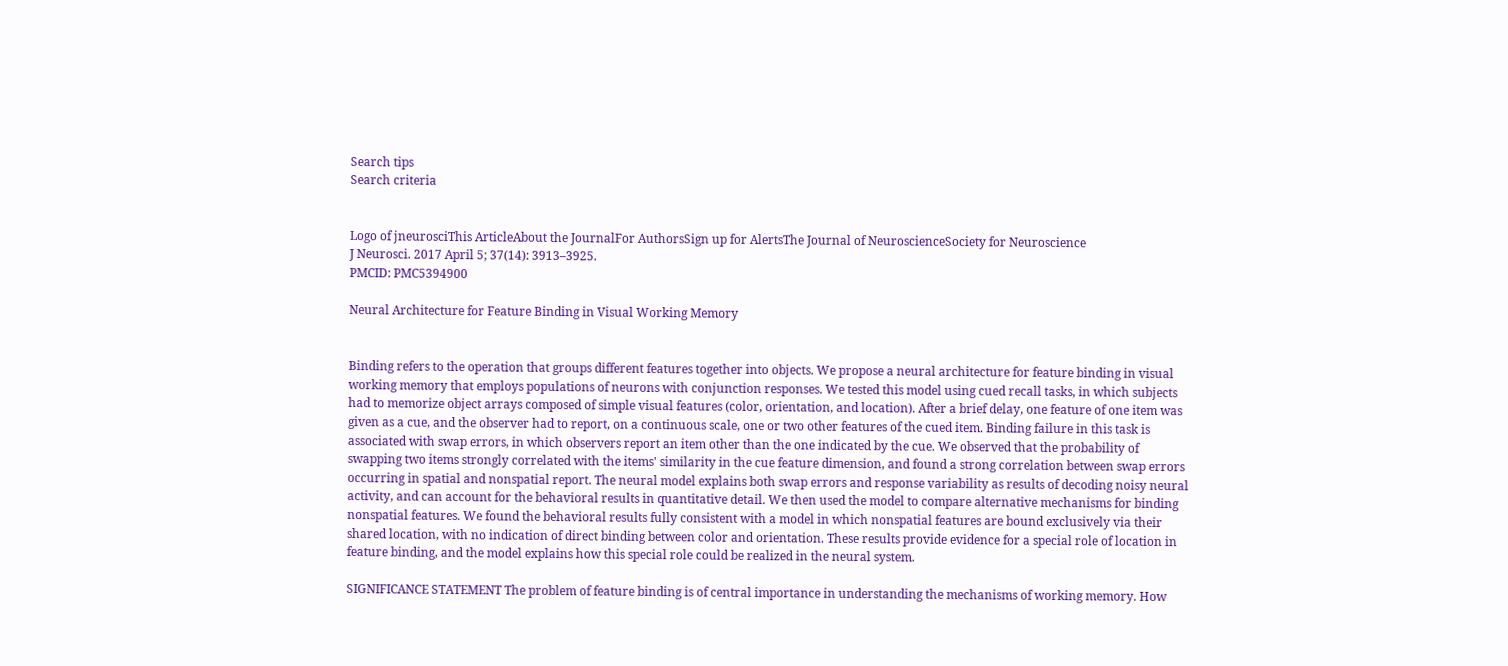Search tips
Search criteria


Logo of jneurosciThis ArticleAbout the JournalFor AuthorsSign up for AlertsThe Journal of NeuroscienceSociety for Neuroscience
J Neurosci. 2017 April 5; 37(14): 3913–3925.
PMCID: PMC5394900

Neural Architecture for Feature Binding in Visual Working Memory


Binding refers to the operation that groups different features together into objects. We propose a neural architecture for feature binding in visual working memory that employs populations of neurons with conjunction responses. We tested this model using cued recall tasks, in which subjects had to memorize object arrays composed of simple visual features (color, orientation, and location). After a brief delay, one feature of one item was given as a cue, and the observer had to report, on a continuous scale, one or two other features of the cued item. Binding failure in this task is associated with swap errors, in which observers report an item other than the one indicated by the cue. We observed that the probability of swapping two items strongly correlated with the items' similarity in the cue feature dimension, and found a strong correlation between swap errors occurring in spatial and nonspatial report. The neural model explains both swap errors and response variability as results of decoding noisy neural activity, and can account for the behavioral results in quantitative detail. We then used the model to compare alternative mechanisms for binding nonspatial features. We found the behavioral results fully consistent with a model in which nonspatial features are bound exclusively via their shared location, with no indication of direct binding between color and orientation. These results provide evidence for a special role of location in feature binding, and the model explains how this special role could be realized in the neural system.

SIGNIFICANCE STATEMENT The problem of feature binding is of central importance in understanding the mechanisms of working memory. How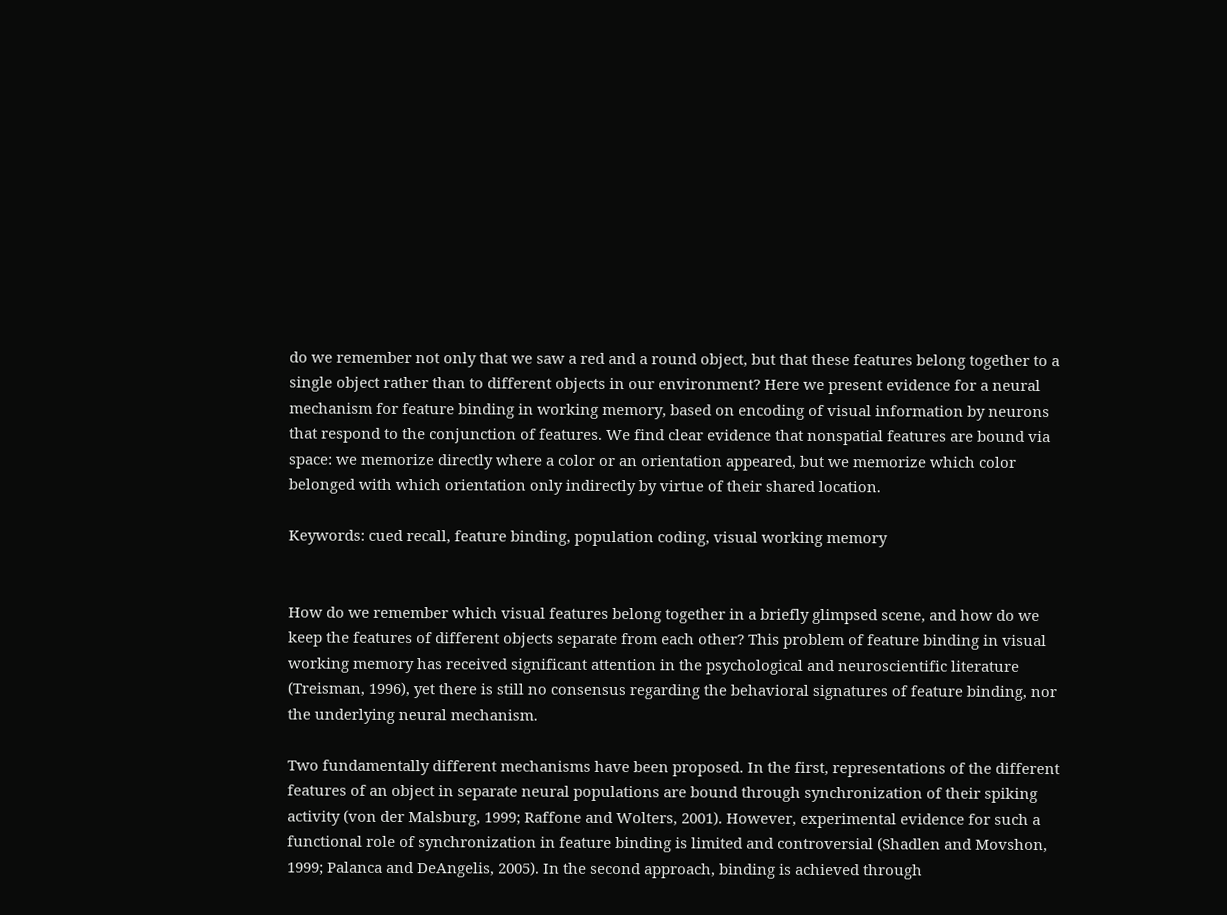do we remember not only that we saw a red and a round object, but that these features belong together to a single object rather than to different objects in our environment? Here we present evidence for a neural mechanism for feature binding in working memory, based on encoding of visual information by neurons that respond to the conjunction of features. We find clear evidence that nonspatial features are bound via space: we memorize directly where a color or an orientation appeared, but we memorize which color belonged with which orientation only indirectly by virtue of their shared location.

Keywords: cued recall, feature binding, population coding, visual working memory


How do we remember which visual features belong together in a briefly glimpsed scene, and how do we keep the features of different objects separate from each other? This problem of feature binding in visual working memory has received significant attention in the psychological and neuroscientific literature (Treisman, 1996), yet there is still no consensus regarding the behavioral signatures of feature binding, nor the underlying neural mechanism.

Two fundamentally different mechanisms have been proposed. In the first, representations of the different features of an object in separate neural populations are bound through synchronization of their spiking activity (von der Malsburg, 1999; Raffone and Wolters, 2001). However, experimental evidence for such a functional role of synchronization in feature binding is limited and controversial (Shadlen and Movshon, 1999; Palanca and DeAngelis, 2005). In the second approach, binding is achieved through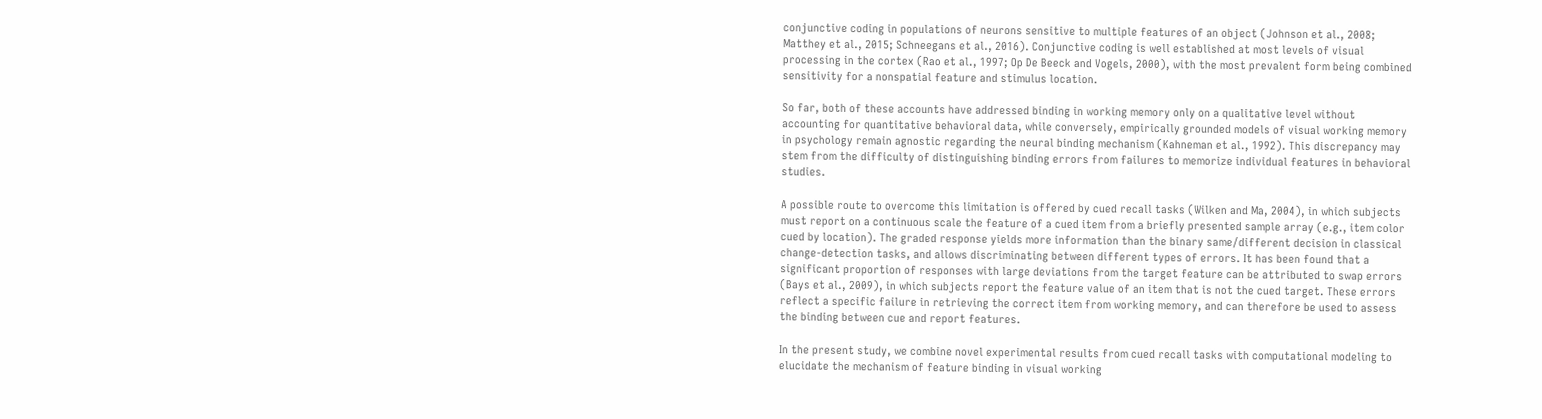conjunctive coding in populations of neurons sensitive to multiple features of an object (Johnson et al., 2008; Matthey et al., 2015; Schneegans et al., 2016). Conjunctive coding is well established at most levels of visual processing in the cortex (Rao et al., 1997; Op De Beeck and Vogels, 2000), with the most prevalent form being combined sensitivity for a nonspatial feature and stimulus location.

So far, both of these accounts have addressed binding in working memory only on a qualitative level without accounting for quantitative behavioral data, while conversely, empirically grounded models of visual working memory in psychology remain agnostic regarding the neural binding mechanism (Kahneman et al., 1992). This discrepancy may stem from the difficulty of distinguishing binding errors from failures to memorize individual features in behavioral studies.

A possible route to overcome this limitation is offered by cued recall tasks (Wilken and Ma, 2004), in which subjects must report on a continuous scale the feature of a cued item from a briefly presented sample array (e.g., item color cued by location). The graded response yields more information than the binary same/different decision in classical change-detection tasks, and allows discriminating between different types of errors. It has been found that a significant proportion of responses with large deviations from the target feature can be attributed to swap errors (Bays et al., 2009), in which subjects report the feature value of an item that is not the cued target. These errors reflect a specific failure in retrieving the correct item from working memory, and can therefore be used to assess the binding between cue and report features.

In the present study, we combine novel experimental results from cued recall tasks with computational modeling to elucidate the mechanism of feature binding in visual working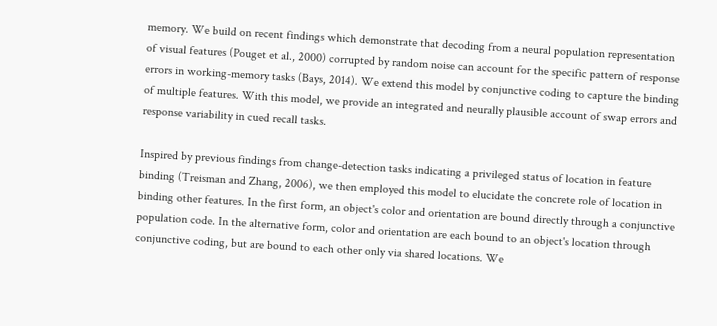memory. We build on recent findings which demonstrate that decoding from a neural population representation of visual features (Pouget et al., 2000) corrupted by random noise can account for the specific pattern of response errors in working-memory tasks (Bays, 2014). We extend this model by conjunctive coding to capture the binding of multiple features. With this model, we provide an integrated and neurally plausible account of swap errors and response variability in cued recall tasks.

Inspired by previous findings from change-detection tasks indicating a privileged status of location in feature binding (Treisman and Zhang, 2006), we then employed this model to elucidate the concrete role of location in binding other features. In the first form, an object's color and orientation are bound directly through a conjunctive population code. In the alternative form, color and orientation are each bound to an object's location through conjunctive coding, but are bound to each other only via shared locations. We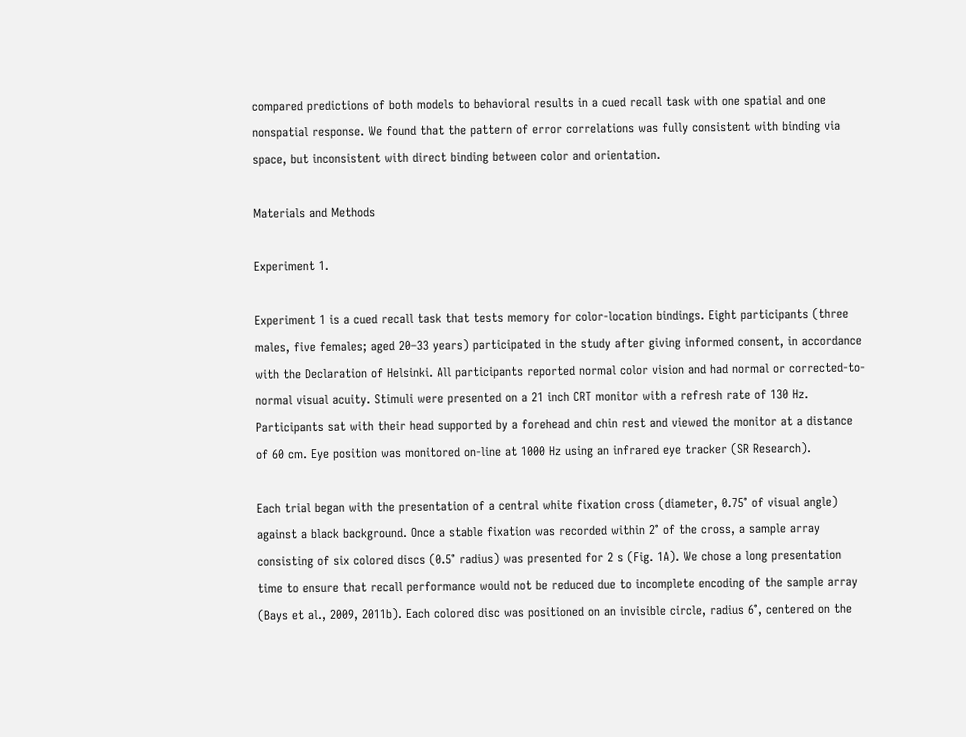compared predictions of both models to behavioral results in a cued recall task with one spatial and one nonspatial response. We found that the pattern of error correlations was fully consistent with binding via space, but inconsistent with direct binding between color and orientation.

Materials and Methods

Experiment 1.

Experiment 1 is a cued recall task that tests memory for color-location bindings. Eight participants (three males, five females; aged 20–33 years) participated in the study after giving informed consent, in accordance with the Declaration of Helsinki. All participants reported normal color vision and had normal or corrected-to-normal visual acuity. Stimuli were presented on a 21 inch CRT monitor with a refresh rate of 130 Hz. Participants sat with their head supported by a forehead and chin rest and viewed the monitor at a distance of 60 cm. Eye position was monitored on-line at 1000 Hz using an infrared eye tracker (SR Research).

Each trial began with the presentation of a central white fixation cross (diameter, 0.75° of visual angle) against a black background. Once a stable fixation was recorded within 2° of the cross, a sample array consisting of six colored discs (0.5° radius) was presented for 2 s (Fig. 1A). We chose a long presentation time to ensure that recall performance would not be reduced due to incomplete encoding of the sample array (Bays et al., 2009, 2011b). Each colored disc was positioned on an invisible circle, radius 6°, centered on the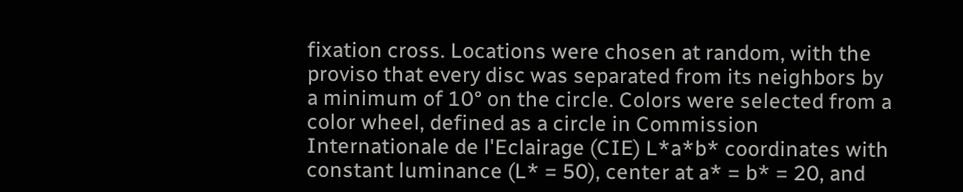fixation cross. Locations were chosen at random, with the proviso that every disc was separated from its neighbors by a minimum of 10° on the circle. Colors were selected from a color wheel, defined as a circle in Commission Internationale de l'Eclairage (CIE) L*a*b* coordinates with constant luminance (L* = 50), center at a* = b* = 20, and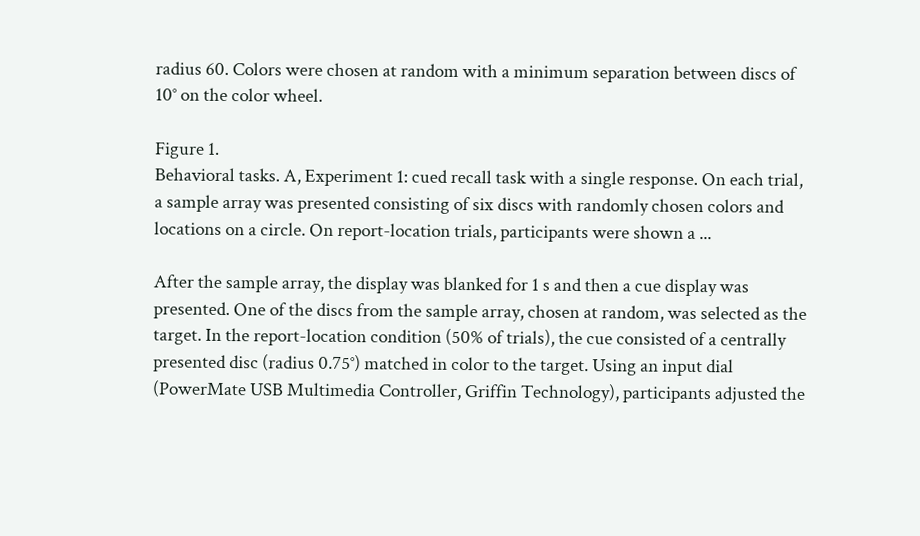radius 60. Colors were chosen at random with a minimum separation between discs of 10° on the color wheel.

Figure 1.
Behavioral tasks. A, Experiment 1: cued recall task with a single response. On each trial, a sample array was presented consisting of six discs with randomly chosen colors and locations on a circle. On report-location trials, participants were shown a ...

After the sample array, the display was blanked for 1 s and then a cue display was presented. One of the discs from the sample array, chosen at random, was selected as the target. In the report-location condition (50% of trials), the cue consisted of a centrally presented disc (radius 0.75°) matched in color to the target. Using an input dial (PowerMate USB Multimedia Controller, Griffin Technology), participants adjusted the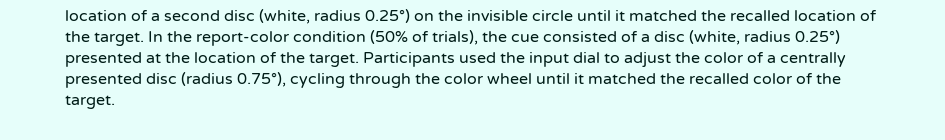location of a second disc (white, radius 0.25°) on the invisible circle until it matched the recalled location of the target. In the report-color condition (50% of trials), the cue consisted of a disc (white, radius 0.25°) presented at the location of the target. Participants used the input dial to adjust the color of a centrally presented disc (radius 0.75°), cycling through the color wheel until it matched the recalled color of the target.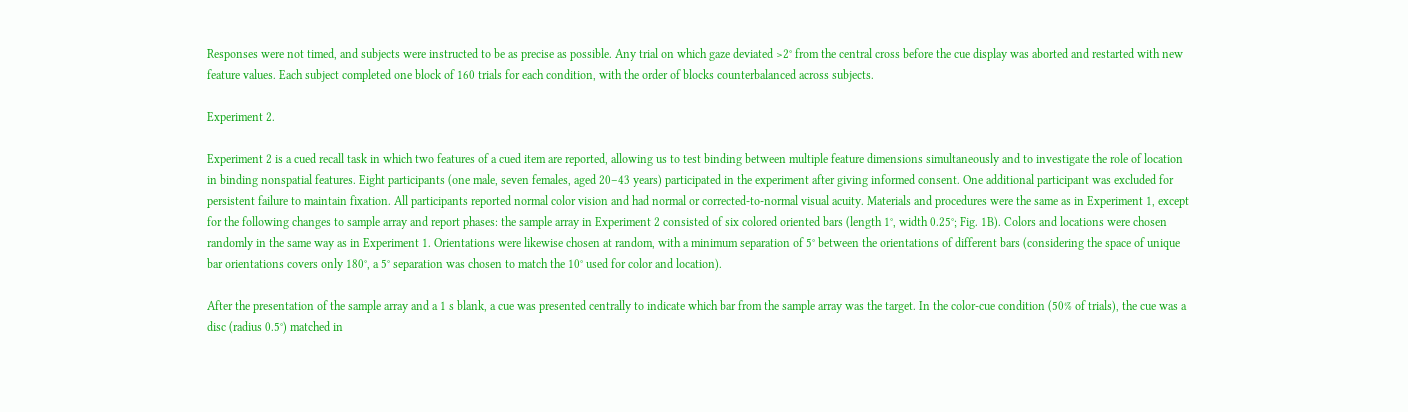Responses were not timed, and subjects were instructed to be as precise as possible. Any trial on which gaze deviated >2° from the central cross before the cue display was aborted and restarted with new feature values. Each subject completed one block of 160 trials for each condition, with the order of blocks counterbalanced across subjects.

Experiment 2.

Experiment 2 is a cued recall task in which two features of a cued item are reported, allowing us to test binding between multiple feature dimensions simultaneously and to investigate the role of location in binding nonspatial features. Eight participants (one male, seven females, aged 20–43 years) participated in the experiment after giving informed consent. One additional participant was excluded for persistent failure to maintain fixation. All participants reported normal color vision and had normal or corrected-to-normal visual acuity. Materials and procedures were the same as in Experiment 1, except for the following changes to sample array and report phases: the sample array in Experiment 2 consisted of six colored oriented bars (length 1°, width 0.25°; Fig. 1B). Colors and locations were chosen randomly in the same way as in Experiment 1. Orientations were likewise chosen at random, with a minimum separation of 5° between the orientations of different bars (considering the space of unique bar orientations covers only 180°, a 5° separation was chosen to match the 10° used for color and location).

After the presentation of the sample array and a 1 s blank, a cue was presented centrally to indicate which bar from the sample array was the target. In the color-cue condition (50% of trials), the cue was a disc (radius 0.5°) matched in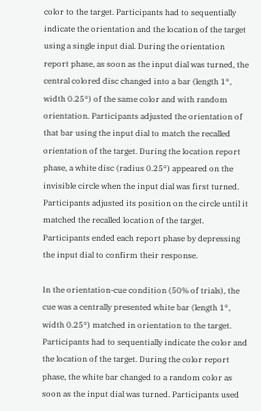color to the target. Participants had to sequentially indicate the orientation and the location of the target using a single input dial. During the orientation report phase, as soon as the input dial was turned, the central colored disc changed into a bar (length 1°, width 0.25°) of the same color and with random orientation. Participants adjusted the orientation of that bar using the input dial to match the recalled orientation of the target. During the location report phase, a white disc (radius 0.25°) appeared on the invisible circle when the input dial was first turned. Participants adjusted its position on the circle until it matched the recalled location of the target. Participants ended each report phase by depressing the input dial to confirm their response.

In the orientation-cue condition (50% of trials), the cue was a centrally presented white bar (length 1°, width 0.25°) matched in orientation to the target. Participants had to sequentially indicate the color and the location of the target. During the color report phase, the white bar changed to a random color as soon as the input dial was turned. Participants used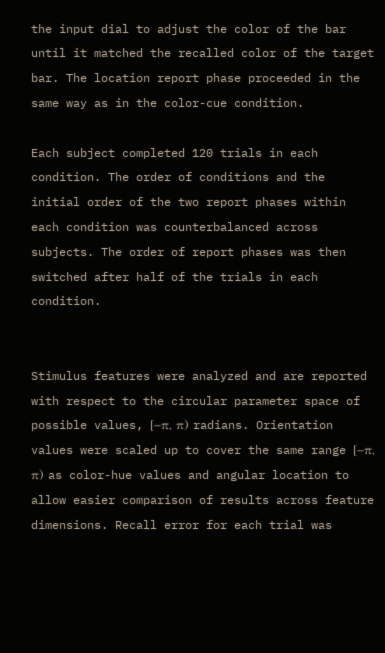the input dial to adjust the color of the bar until it matched the recalled color of the target bar. The location report phase proceeded in the same way as in the color-cue condition.

Each subject completed 120 trials in each condition. The order of conditions and the initial order of the two report phases within each condition was counterbalanced across subjects. The order of report phases was then switched after half of the trials in each condition.


Stimulus features were analyzed and are reported with respect to the circular parameter space of possible values, [−π, π) radians. Orientation values were scaled up to cover the same range [−π, π) as color-hue values and angular location to allow easier comparison of results across feature dimensions. Recall error for each trial was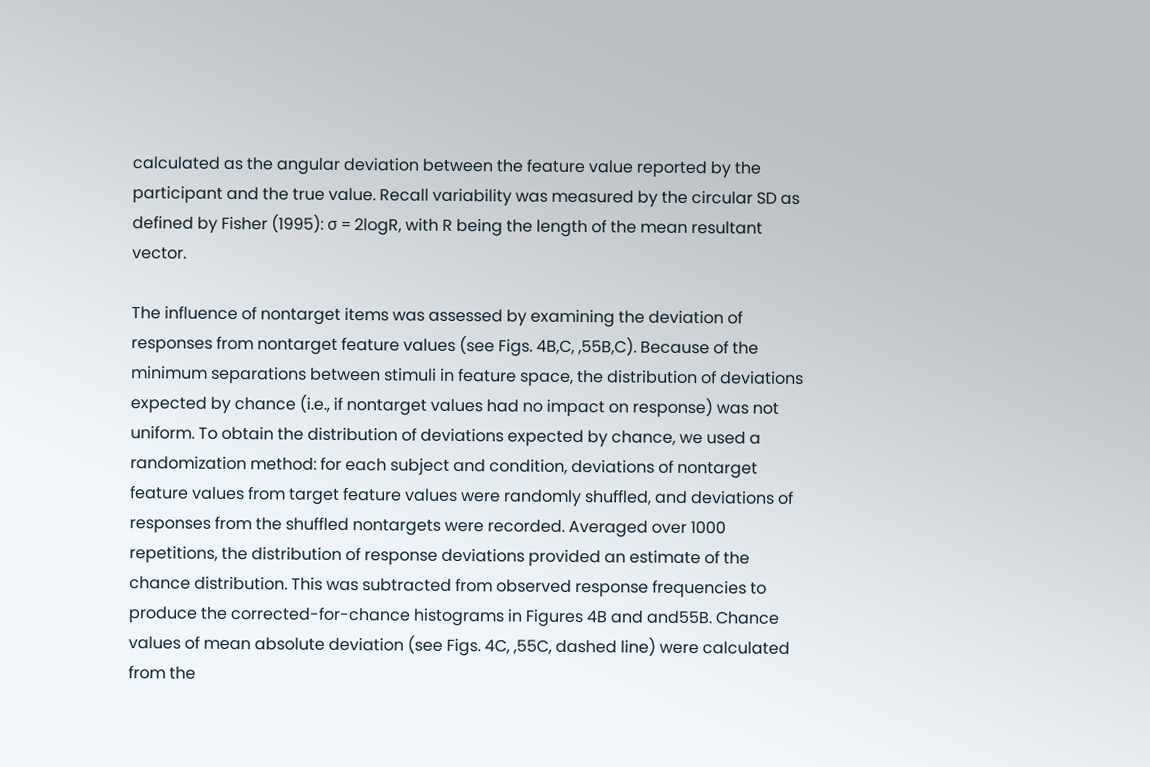calculated as the angular deviation between the feature value reported by the participant and the true value. Recall variability was measured by the circular SD as defined by Fisher (1995): σ = 2logR, with R being the length of the mean resultant vector.

The influence of nontarget items was assessed by examining the deviation of responses from nontarget feature values (see Figs. 4B,C, ,55B,C). Because of the minimum separations between stimuli in feature space, the distribution of deviations expected by chance (i.e., if nontarget values had no impact on response) was not uniform. To obtain the distribution of deviations expected by chance, we used a randomization method: for each subject and condition, deviations of nontarget feature values from target feature values were randomly shuffled, and deviations of responses from the shuffled nontargets were recorded. Averaged over 1000 repetitions, the distribution of response deviations provided an estimate of the chance distribution. This was subtracted from observed response frequencies to produce the corrected-for-chance histograms in Figures 4B and and55B. Chance values of mean absolute deviation (see Figs. 4C, ,55C, dashed line) were calculated from the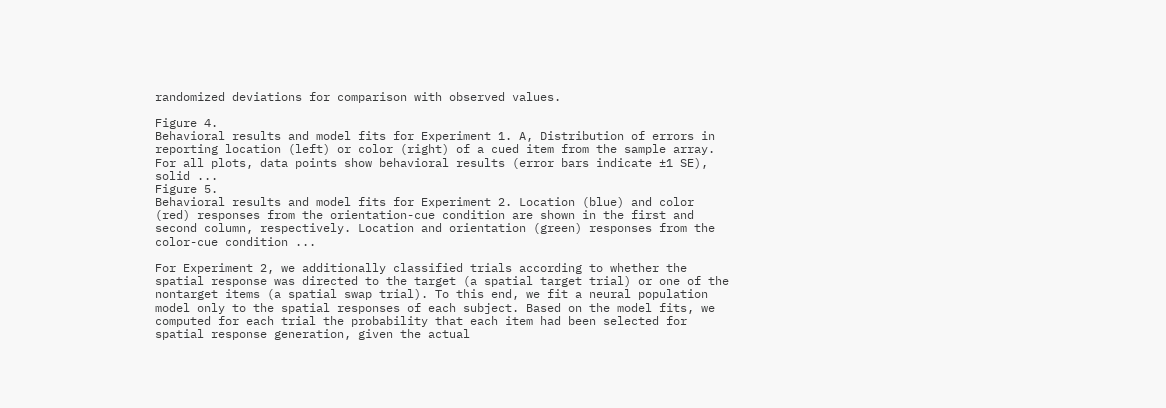randomized deviations for comparison with observed values.

Figure 4.
Behavioral results and model fits for Experiment 1. A, Distribution of errors in reporting location (left) or color (right) of a cued item from the sample array. For all plots, data points show behavioral results (error bars indicate ±1 SE), solid ...
Figure 5.
Behavioral results and model fits for Experiment 2. Location (blue) and color (red) responses from the orientation-cue condition are shown in the first and second column, respectively. Location and orientation (green) responses from the color-cue condition ...

For Experiment 2, we additionally classified trials according to whether the spatial response was directed to the target (a spatial target trial) or one of the nontarget items (a spatial swap trial). To this end, we fit a neural population model only to the spatial responses of each subject. Based on the model fits, we computed for each trial the probability that each item had been selected for spatial response generation, given the actual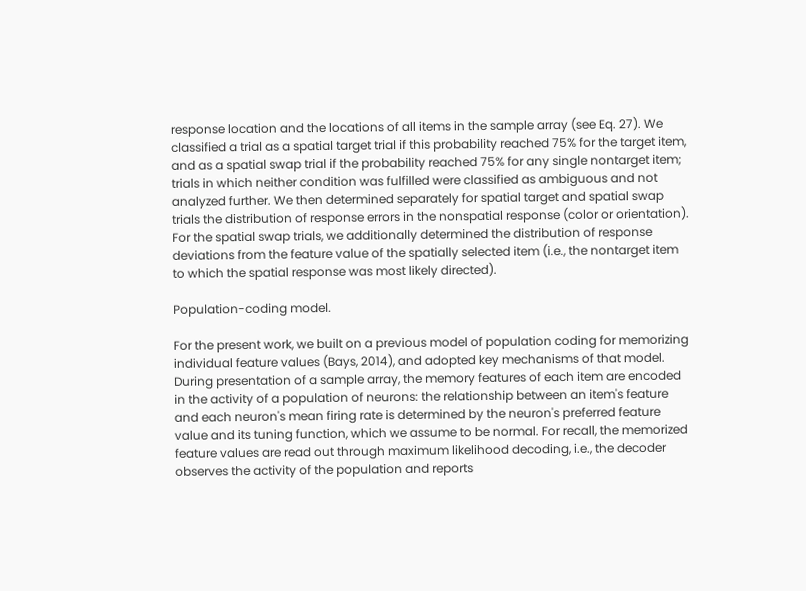response location and the locations of all items in the sample array (see Eq. 27). We classified a trial as a spatial target trial if this probability reached 75% for the target item, and as a spatial swap trial if the probability reached 75% for any single nontarget item; trials in which neither condition was fulfilled were classified as ambiguous and not analyzed further. We then determined separately for spatial target and spatial swap trials the distribution of response errors in the nonspatial response (color or orientation). For the spatial swap trials, we additionally determined the distribution of response deviations from the feature value of the spatially selected item (i.e., the nontarget item to which the spatial response was most likely directed).

Population-coding model.

For the present work, we built on a previous model of population coding for memorizing individual feature values (Bays, 2014), and adopted key mechanisms of that model. During presentation of a sample array, the memory features of each item are encoded in the activity of a population of neurons: the relationship between an item's feature and each neuron's mean firing rate is determined by the neuron's preferred feature value and its tuning function, which we assume to be normal. For recall, the memorized feature values are read out through maximum likelihood decoding, i.e., the decoder observes the activity of the population and reports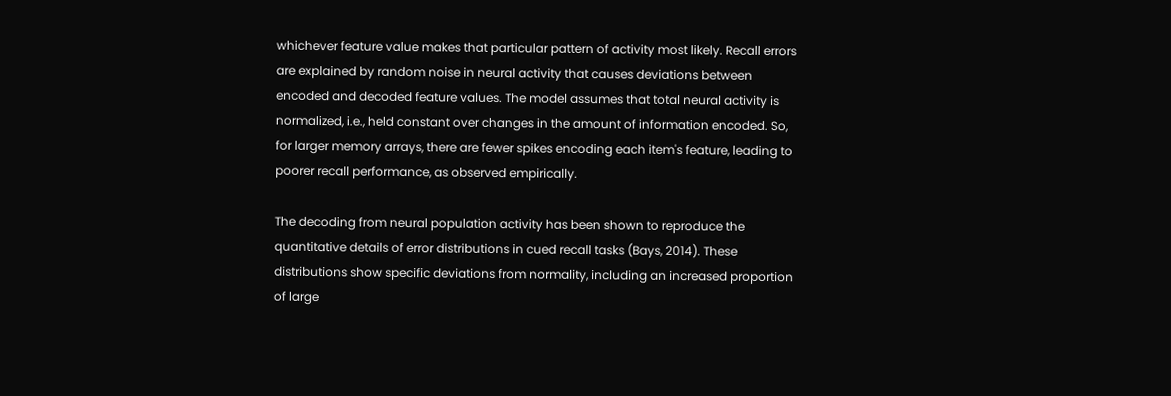whichever feature value makes that particular pattern of activity most likely. Recall errors are explained by random noise in neural activity that causes deviations between encoded and decoded feature values. The model assumes that total neural activity is normalized, i.e., held constant over changes in the amount of information encoded. So, for larger memory arrays, there are fewer spikes encoding each item's feature, leading to poorer recall performance, as observed empirically.

The decoding from neural population activity has been shown to reproduce the quantitative details of error distributions in cued recall tasks (Bays, 2014). These distributions show specific deviations from normality, including an increased proportion of large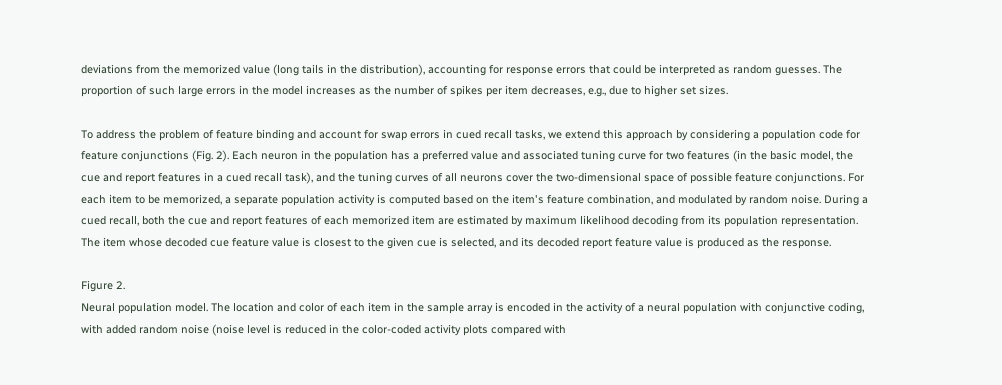deviations from the memorized value (long tails in the distribution), accounting for response errors that could be interpreted as random guesses. The proportion of such large errors in the model increases as the number of spikes per item decreases, e.g., due to higher set sizes.

To address the problem of feature binding and account for swap errors in cued recall tasks, we extend this approach by considering a population code for feature conjunctions (Fig. 2). Each neuron in the population has a preferred value and associated tuning curve for two features (in the basic model, the cue and report features in a cued recall task), and the tuning curves of all neurons cover the two-dimensional space of possible feature conjunctions. For each item to be memorized, a separate population activity is computed based on the item's feature combination, and modulated by random noise. During a cued recall, both the cue and report features of each memorized item are estimated by maximum likelihood decoding from its population representation. The item whose decoded cue feature value is closest to the given cue is selected, and its decoded report feature value is produced as the response.

Figure 2.
Neural population model. The location and color of each item in the sample array is encoded in the activity of a neural population with conjunctive coding, with added random noise (noise level is reduced in the color-coded activity plots compared with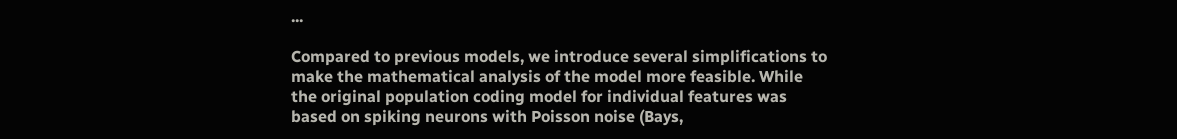...

Compared to previous models, we introduce several simplifications to make the mathematical analysis of the model more feasible. While the original population coding model for individual features was based on spiking neurons with Poisson noise (Bays,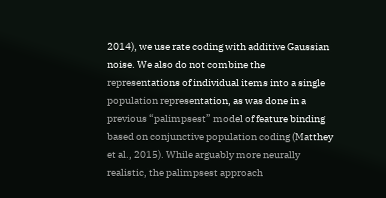2014), we use rate coding with additive Gaussian noise. We also do not combine the representations of individual items into a single population representation, as was done in a previous “palimpsest” model of feature binding based on conjunctive population coding (Matthey et al., 2015). While arguably more neurally realistic, the palimpsest approach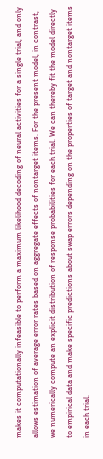makes it computationally infeasible to perform a maximum likelihood decoding of neural activities for a single trial, and only allows estimation of average error rates based on aggregate effects of nontarget items. For the present model, in contrast, we numerically compute an explicit distribution of response probabilities for each trial. We can thereby fit the model directly to empirical data and make specific predictions about swap errors depending on the properties of target and nontarget items in each trial.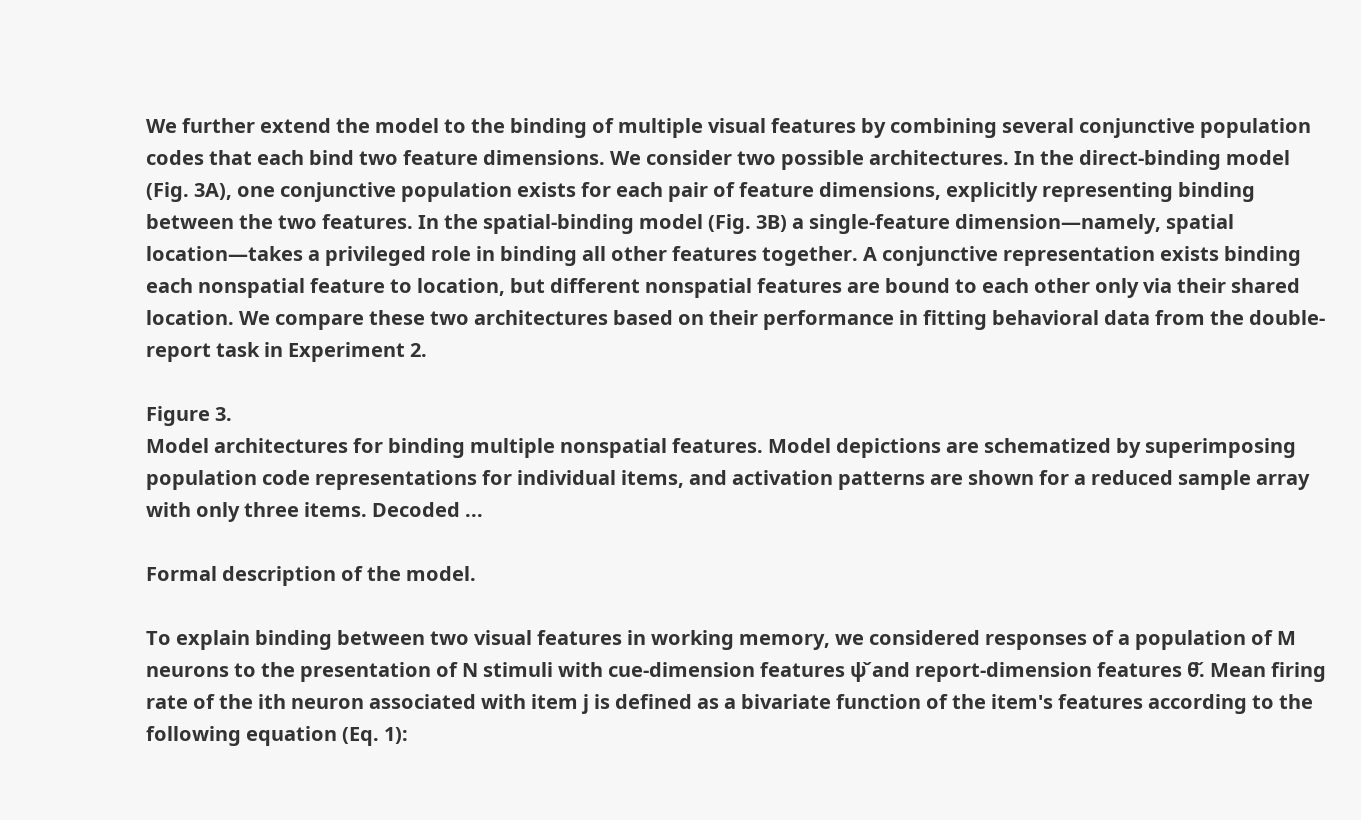We further extend the model to the binding of multiple visual features by combining several conjunctive population codes that each bind two feature dimensions. We consider two possible architectures. In the direct-binding model (Fig. 3A), one conjunctive population exists for each pair of feature dimensions, explicitly representing binding between the two features. In the spatial-binding model (Fig. 3B) a single-feature dimension—namely, spatial location—takes a privileged role in binding all other features together. A conjunctive representation exists binding each nonspatial feature to location, but different nonspatial features are bound to each other only via their shared location. We compare these two architectures based on their performance in fitting behavioral data from the double-report task in Experiment 2.

Figure 3.
Model architectures for binding multiple nonspatial features. Model depictions are schematized by superimposing population code representations for individual items, and activation patterns are shown for a reduced sample array with only three items. Decoded ...

Formal description of the model.

To explain binding between two visual features in working memory, we considered responses of a population of M neurons to the presentation of N stimuli with cue-dimension features ψ̌ and report-dimension features θ̌. Mean firing rate of the ith neuron associated with item j is defined as a bivariate function of the item's features according to the following equation (Eq. 1):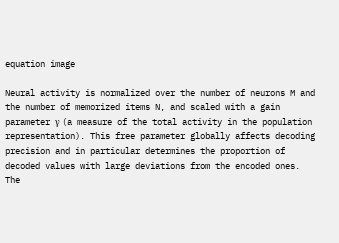equation image

Neural activity is normalized over the number of neurons M and the number of memorized items N, and scaled with a gain parameter γ (a measure of the total activity in the population representation). This free parameter globally affects decoding precision and in particular determines the proportion of decoded values with large deviations from the encoded ones. The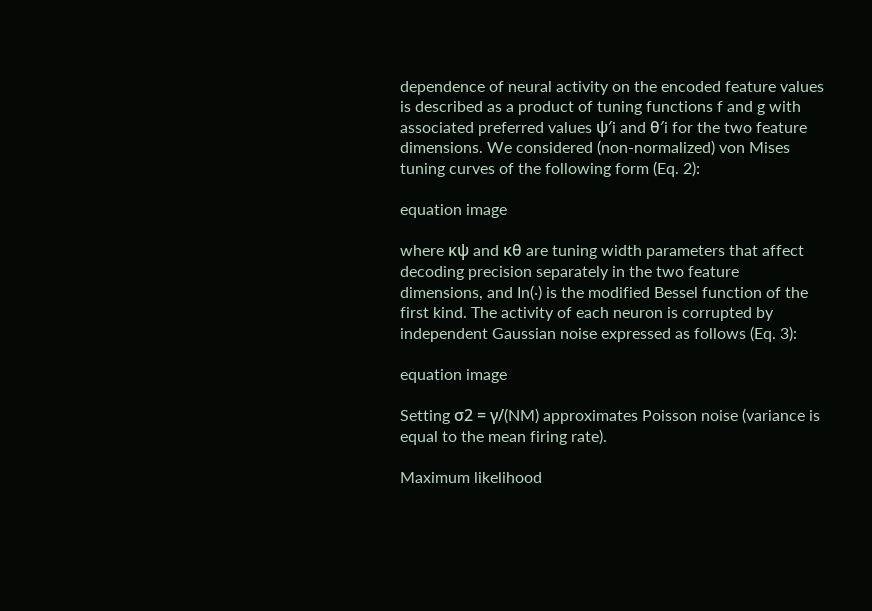dependence of neural activity on the encoded feature values is described as a product of tuning functions f and g with associated preferred values ψ′i and θ′i for the two feature dimensions. We considered (non-normalized) von Mises tuning curves of the following form (Eq. 2):

equation image

where κψ and κθ are tuning width parameters that affect decoding precision separately in the two feature dimensions, and In(·) is the modified Bessel function of the first kind. The activity of each neuron is corrupted by independent Gaussian noise expressed as follows (Eq. 3):

equation image

Setting σ2 = γ/(NM) approximates Poisson noise (variance is equal to the mean firing rate).

Maximum likelihood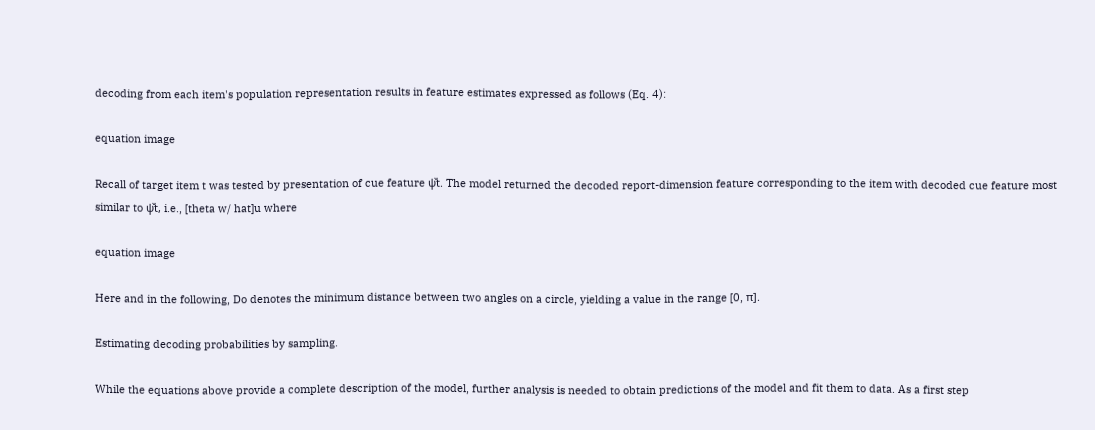decoding from each item's population representation results in feature estimates expressed as follows (Eq. 4):

equation image

Recall of target item t was tested by presentation of cue feature ψ̌t. The model returned the decoded report-dimension feature corresponding to the item with decoded cue feature most similar to ψ̌t, i.e., [theta w/ hat]u where

equation image

Here and in the following, Do denotes the minimum distance between two angles on a circle, yielding a value in the range [0, π].

Estimating decoding probabilities by sampling.

While the equations above provide a complete description of the model, further analysis is needed to obtain predictions of the model and fit them to data. As a first step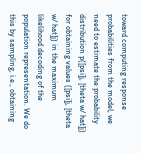toward computing response probabilities from the model, we need to estimate the probability distribution p([psi]j, [theta w/ hat]j) for obtaining values ([psi]j, [theta w/ hat]j) in the maximum likelihood decoding of the population representation. We do this by sampling, i.e., obtaining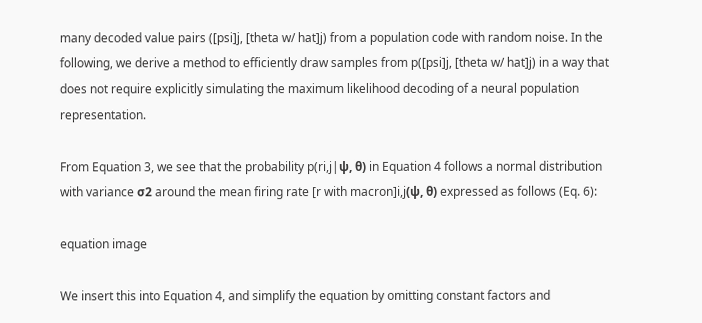many decoded value pairs ([psi]j, [theta w/ hat]j) from a population code with random noise. In the following, we derive a method to efficiently draw samples from p([psi]j, [theta w/ hat]j) in a way that does not require explicitly simulating the maximum likelihood decoding of a neural population representation.

From Equation 3, we see that the probability p(ri,j|ψ, θ) in Equation 4 follows a normal distribution with variance σ2 around the mean firing rate [r with macron]i,j(ψ, θ) expressed as follows (Eq. 6):

equation image

We insert this into Equation 4, and simplify the equation by omitting constant factors and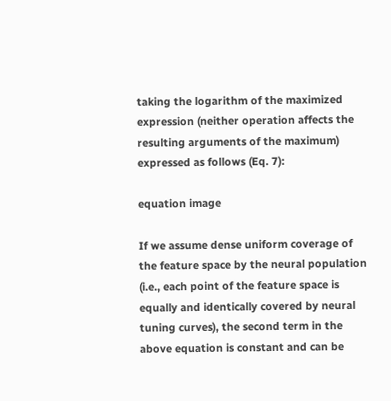taking the logarithm of the maximized expression (neither operation affects the resulting arguments of the maximum) expressed as follows (Eq. 7):

equation image

If we assume dense uniform coverage of the feature space by the neural population (i.e., each point of the feature space is equally and identically covered by neural tuning curves), the second term in the above equation is constant and can be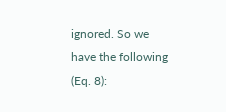ignored. So we have the following (Eq. 8):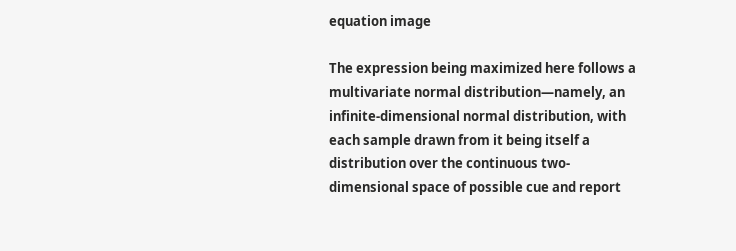equation image

The expression being maximized here follows a multivariate normal distribution—namely, an infinite-dimensional normal distribution, with each sample drawn from it being itself a distribution over the continuous two-dimensional space of possible cue and report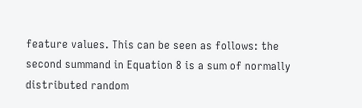feature values. This can be seen as follows: the second summand in Equation 8 is a sum of normally distributed random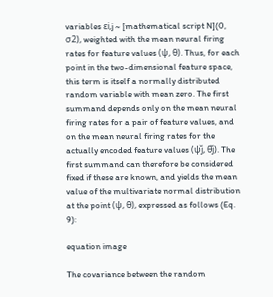variables εi,j ~ [mathematical script N](0, σ2), weighted with the mean neural firing rates for feature values (ψ, θ). Thus, for each point in the two-dimensional feature space, this term is itself a normally distributed random variable with mean zero. The first summand depends only on the mean neural firing rates for a pair of feature values, and on the mean neural firing rates for the actually encoded feature values (ψ̌j, θ̌j). The first summand can therefore be considered fixed if these are known, and yields the mean value of the multivariate normal distribution at the point (ψ, θ), expressed as follows (Eq. 9):

equation image

The covariance between the random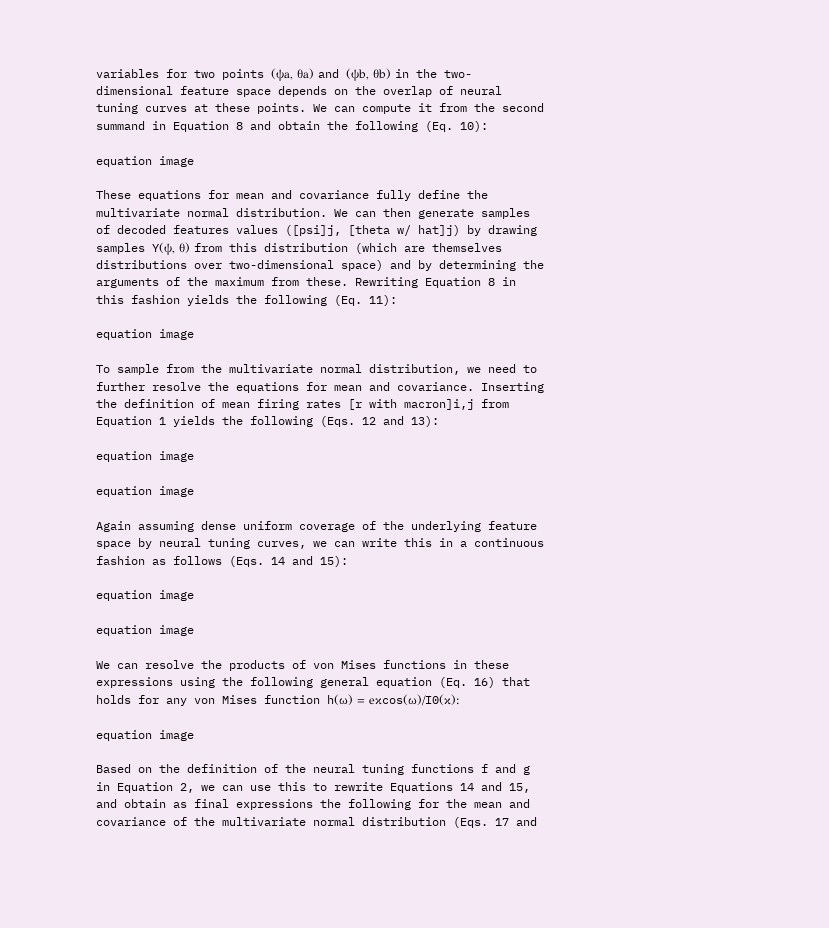variables for two points (ψa, θa) and (ψb, θb) in the two-dimensional feature space depends on the overlap of neural tuning curves at these points. We can compute it from the second summand in Equation 8 and obtain the following (Eq. 10):

equation image

These equations for mean and covariance fully define the multivariate normal distribution. We can then generate samples of decoded features values ([psi]j, [theta w/ hat]j) by drawing samples Y(ψ, θ) from this distribution (which are themselves distributions over two-dimensional space) and by determining the arguments of the maximum from these. Rewriting Equation 8 in this fashion yields the following (Eq. 11):

equation image

To sample from the multivariate normal distribution, we need to further resolve the equations for mean and covariance. Inserting the definition of mean firing rates [r with macron]i,j from Equation 1 yields the following (Eqs. 12 and 13):

equation image

equation image

Again assuming dense uniform coverage of the underlying feature space by neural tuning curves, we can write this in a continuous fashion as follows (Eqs. 14 and 15):

equation image

equation image

We can resolve the products of von Mises functions in these expressions using the following general equation (Eq. 16) that holds for any von Mises function h(ω) = eκcos(ω)/I0(κ):

equation image

Based on the definition of the neural tuning functions f and g in Equation 2, we can use this to rewrite Equations 14 and 15, and obtain as final expressions the following for the mean and covariance of the multivariate normal distribution (Eqs. 17 and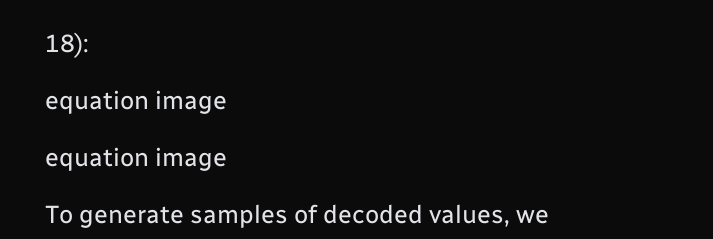18):

equation image

equation image

To generate samples of decoded values, we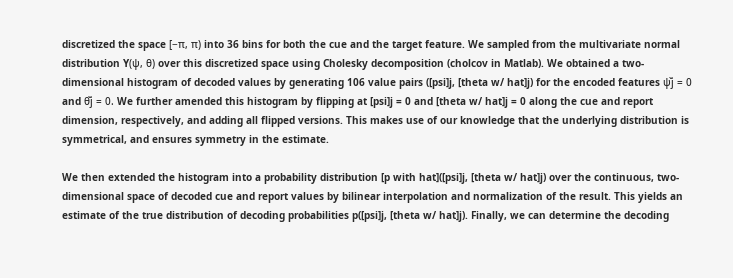discretized the space [−π, π) into 36 bins for both the cue and the target feature. We sampled from the multivariate normal distribution Y(ψ, θ) over this discretized space using Cholesky decomposition (cholcov in Matlab). We obtained a two-dimensional histogram of decoded values by generating 106 value pairs ([psi]j, [theta w/ hat]j) for the encoded features ψ̌j = 0 and θ̌j = 0. We further amended this histogram by flipping at [psi]j = 0 and [theta w/ hat]j = 0 along the cue and report dimension, respectively, and adding all flipped versions. This makes use of our knowledge that the underlying distribution is symmetrical, and ensures symmetry in the estimate.

We then extended the histogram into a probability distribution [p with hat]([psi]j, [theta w/ hat]j) over the continuous, two-dimensional space of decoded cue and report values by bilinear interpolation and normalization of the result. This yields an estimate of the true distribution of decoding probabilities p([psi]j, [theta w/ hat]j). Finally, we can determine the decoding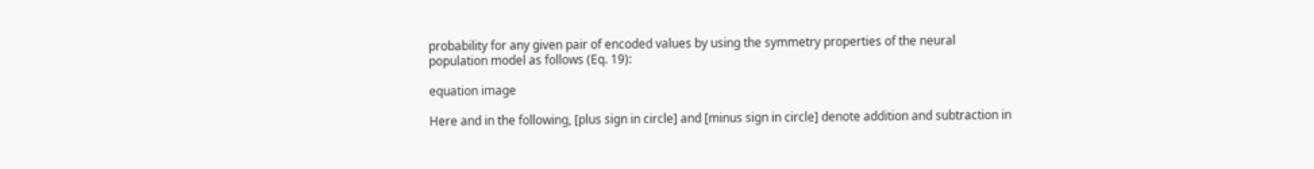probability for any given pair of encoded values by using the symmetry properties of the neural population model as follows (Eq. 19):

equation image

Here and in the following, [plus sign in circle] and [minus sign in circle] denote addition and subtraction in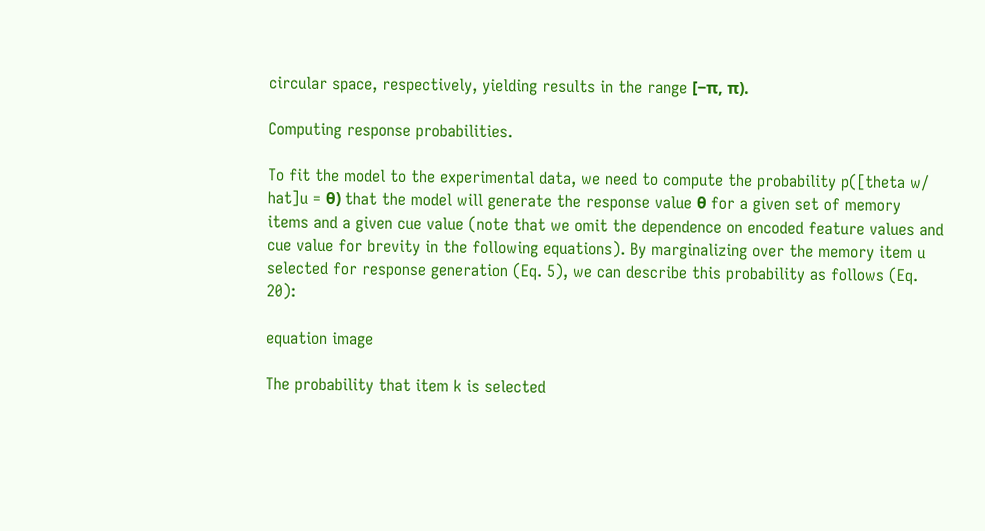circular space, respectively, yielding results in the range [−π, π).

Computing response probabilities.

To fit the model to the experimental data, we need to compute the probability p([theta w/ hat]u = θ) that the model will generate the response value θ for a given set of memory items and a given cue value (note that we omit the dependence on encoded feature values and cue value for brevity in the following equations). By marginalizing over the memory item u selected for response generation (Eq. 5), we can describe this probability as follows (Eq. 20):

equation image

The probability that item k is selected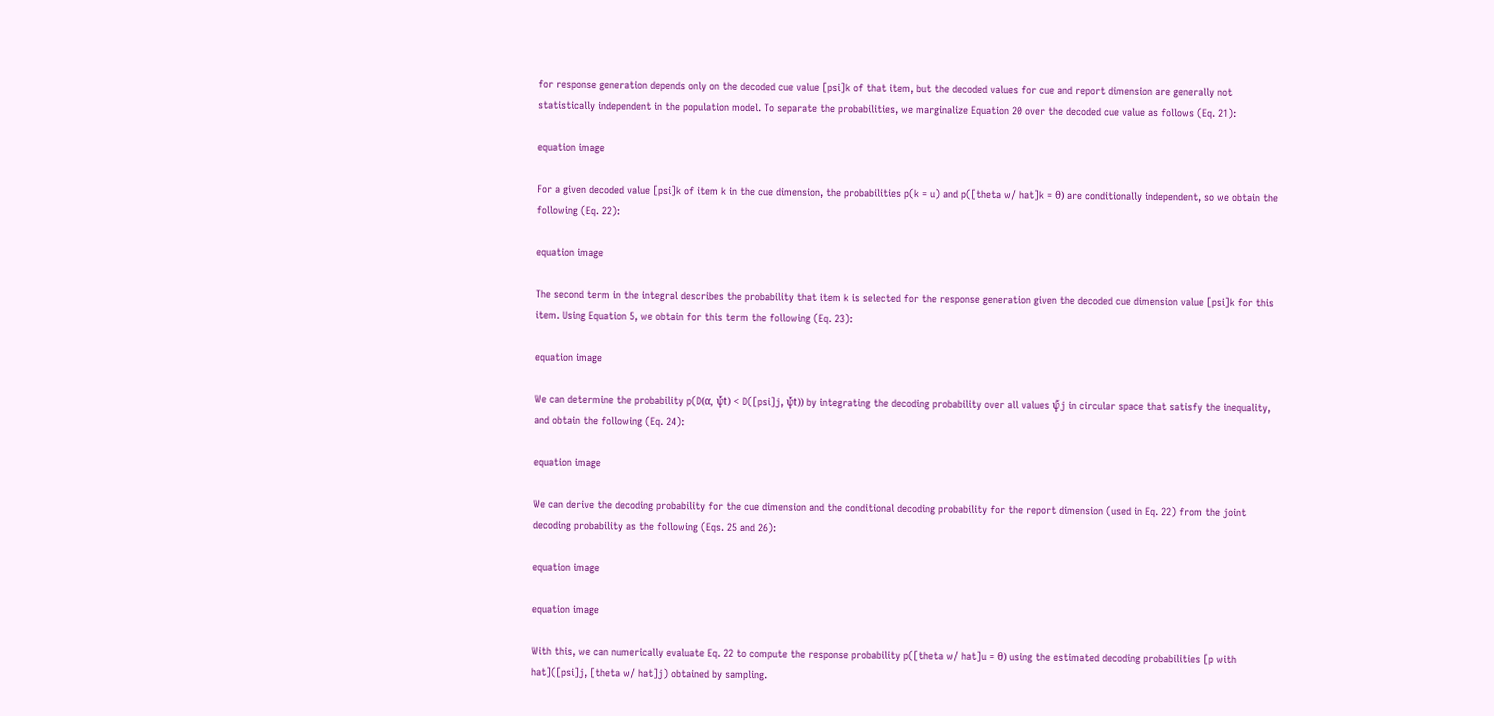for response generation depends only on the decoded cue value [psi]k of that item, but the decoded values for cue and report dimension are generally not statistically independent in the population model. To separate the probabilities, we marginalize Equation 20 over the decoded cue value as follows (Eq. 21):

equation image

For a given decoded value [psi]k of item k in the cue dimension, the probabilities p(k = u) and p([theta w/ hat]k = θ) are conditionally independent, so we obtain the following (Eq. 22):

equation image

The second term in the integral describes the probability that item k is selected for the response generation given the decoded cue dimension value [psi]k for this item. Using Equation 5, we obtain for this term the following (Eq. 23):

equation image

We can determine the probability p(D(α, ψ̌t) < D([psi]j, ψ̌t)) by integrating the decoding probability over all values ψ̌j in circular space that satisfy the inequality, and obtain the following (Eq. 24):

equation image

We can derive the decoding probability for the cue dimension and the conditional decoding probability for the report dimension (used in Eq. 22) from the joint decoding probability as the following (Eqs. 25 and 26):

equation image

equation image

With this, we can numerically evaluate Eq. 22 to compute the response probability p([theta w/ hat]u = θ) using the estimated decoding probabilities [p with hat]([psi]j, [theta w/ hat]j) obtained by sampling.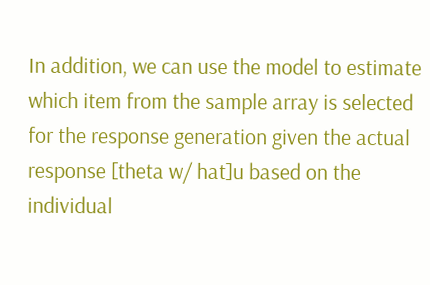In addition, we can use the model to estimate which item from the sample array is selected for the response generation given the actual response [theta w/ hat]u based on the individual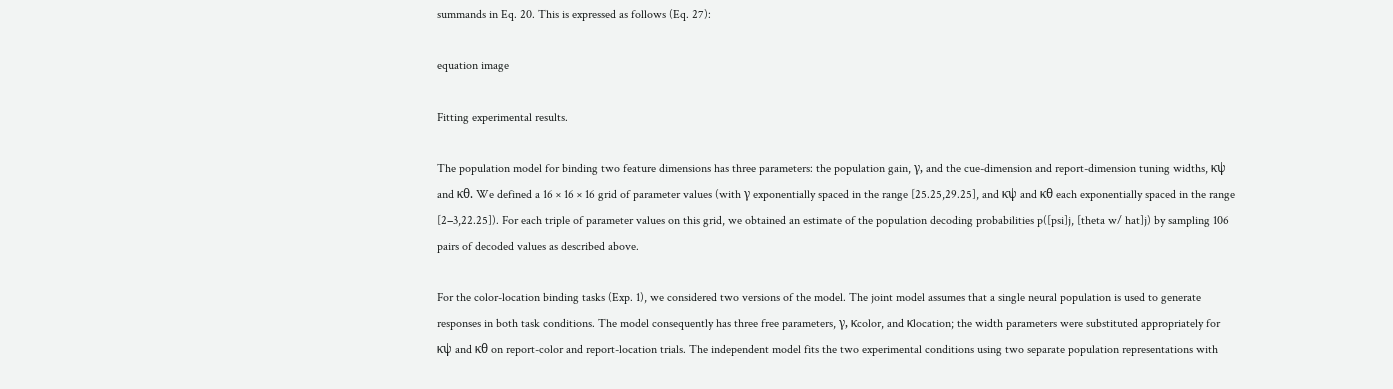summands in Eq. 20. This is expressed as follows (Eq. 27):

equation image

Fitting experimental results.

The population model for binding two feature dimensions has three parameters: the population gain, γ, and the cue-dimension and report-dimension tuning widths, κψ and κθ. We defined a 16 × 16 × 16 grid of parameter values (with γ exponentially spaced in the range [25.25,29.25], and κψ and κθ each exponentially spaced in the range [2−3,22.25]). For each triple of parameter values on this grid, we obtained an estimate of the population decoding probabilities p([psi]j, [theta w/ hat]j) by sampling 106 pairs of decoded values as described above.

For the color-location binding tasks (Exp. 1), we considered two versions of the model. The joint model assumes that a single neural population is used to generate responses in both task conditions. The model consequently has three free parameters, γ, κcolor, and κlocation; the width parameters were substituted appropriately for κψ and κθ on report-color and report-location trials. The independent model fits the two experimental conditions using two separate population representations with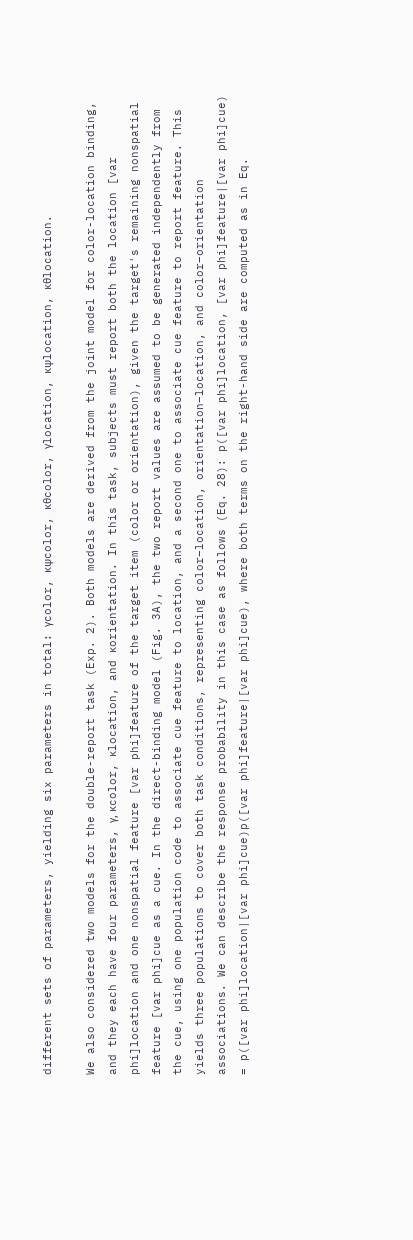different sets of parameters, yielding six parameters in total: γcolor, κψcolor, κθcolor, γlocation, κψlocation, κθlocation.

We also considered two models for the double-report task (Exp. 2). Both models are derived from the joint model for color-location binding, and they each have four parameters, γ, κcolor, κlocation, and κorientation. In this task, subjects must report both the location [var phi]location and one nonspatial feature [var phi]feature of the target item (color or orientation), given the target's remaining nonspatial feature [var phi]cue as a cue. In the direct-binding model (Fig. 3A), the two report values are assumed to be generated independently from the cue, using one population code to associate cue feature to location, and a second one to associate cue feature to report feature. This yields three populations to cover both task conditions, representing color–location, orientation–location, and color–orientation associations. We can describe the response probability in this case as follows (Eq. 28): p([var phi]location, [var phi]feature|[var phi]cue) = p([var phi]location|[var phi]cue)p([var phi]feature|[var phi]cue), where both terms on the right-hand side are computed as in Eq.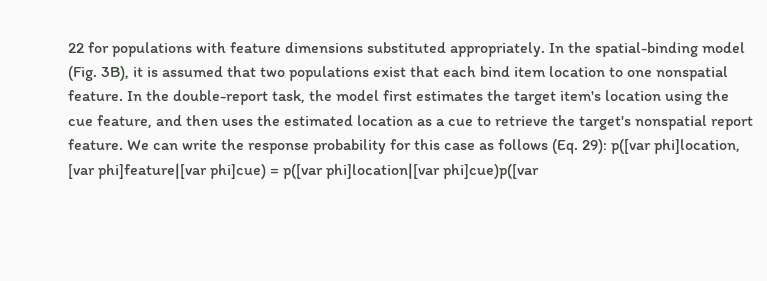22 for populations with feature dimensions substituted appropriately. In the spatial-binding model (Fig. 3B), it is assumed that two populations exist that each bind item location to one nonspatial feature. In the double-report task, the model first estimates the target item's location using the cue feature, and then uses the estimated location as a cue to retrieve the target's nonspatial report feature. We can write the response probability for this case as follows (Eq. 29): p([var phi]location, [var phi]feature|[var phi]cue) = p([var phi]location|[var phi]cue)p([var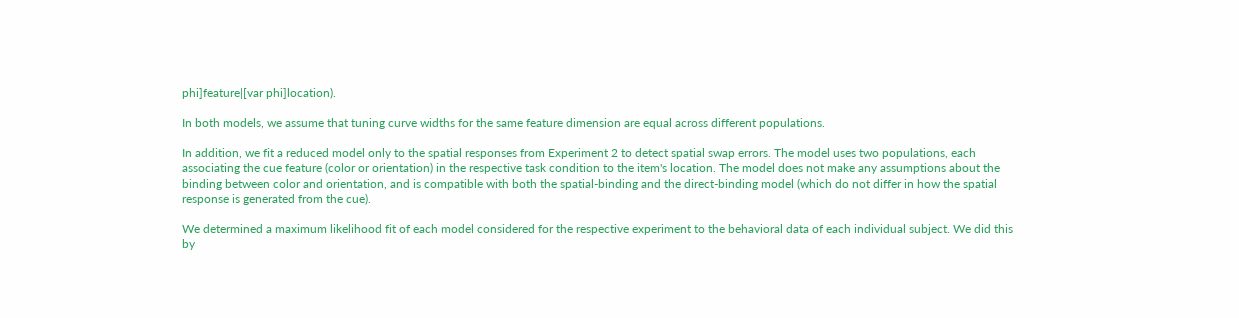phi]feature|[var phi]location).

In both models, we assume that tuning curve widths for the same feature dimension are equal across different populations.

In addition, we fit a reduced model only to the spatial responses from Experiment 2 to detect spatial swap errors. The model uses two populations, each associating the cue feature (color or orientation) in the respective task condition to the item's location. The model does not make any assumptions about the binding between color and orientation, and is compatible with both the spatial-binding and the direct-binding model (which do not differ in how the spatial response is generated from the cue).

We determined a maximum likelihood fit of each model considered for the respective experiment to the behavioral data of each individual subject. We did this by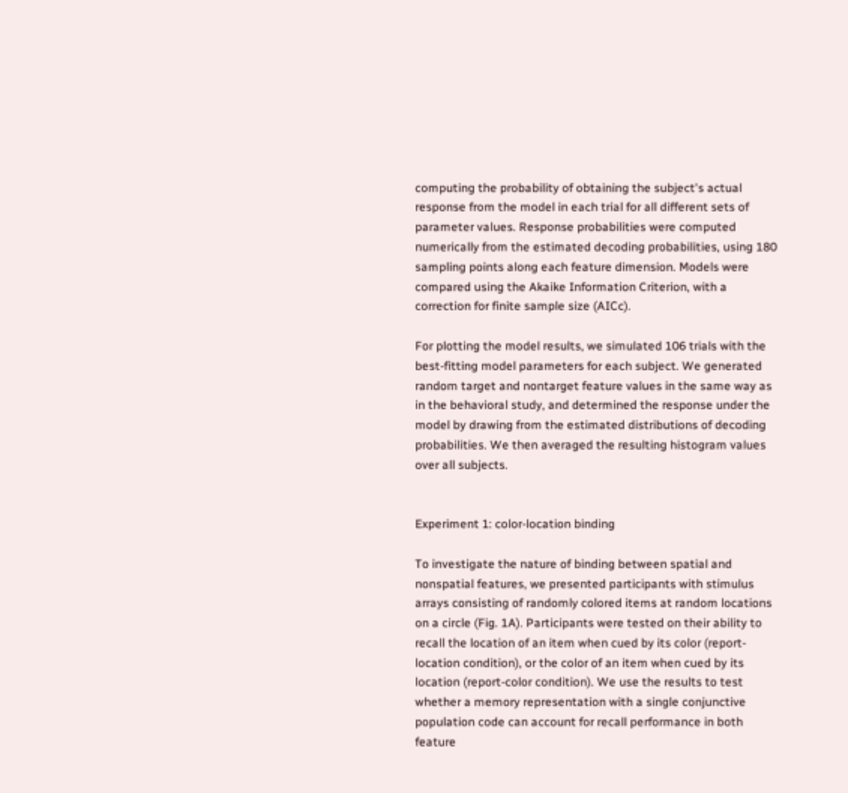computing the probability of obtaining the subject's actual response from the model in each trial for all different sets of parameter values. Response probabilities were computed numerically from the estimated decoding probabilities, using 180 sampling points along each feature dimension. Models were compared using the Akaike Information Criterion, with a correction for finite sample size (AICc).

For plotting the model results, we simulated 106 trials with the best-fitting model parameters for each subject. We generated random target and nontarget feature values in the same way as in the behavioral study, and determined the response under the model by drawing from the estimated distributions of decoding probabilities. We then averaged the resulting histogram values over all subjects.


Experiment 1: color-location binding

To investigate the nature of binding between spatial and nonspatial features, we presented participants with stimulus arrays consisting of randomly colored items at random locations on a circle (Fig. 1A). Participants were tested on their ability to recall the location of an item when cued by its color (report-location condition), or the color of an item when cued by its location (report-color condition). We use the results to test whether a memory representation with a single conjunctive population code can account for recall performance in both feature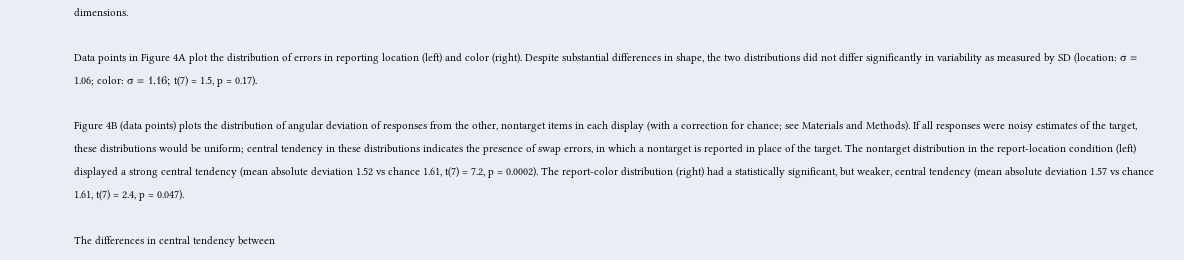dimensions.

Data points in Figure 4A plot the distribution of errors in reporting location (left) and color (right). Despite substantial differences in shape, the two distributions did not differ significantly in variability as measured by SD (location: σ = 1.06; color: σ = 1.16; t(7) = 1.5, p = 0.17).

Figure 4B (data points) plots the distribution of angular deviation of responses from the other, nontarget items in each display (with a correction for chance; see Materials and Methods). If all responses were noisy estimates of the target, these distributions would be uniform; central tendency in these distributions indicates the presence of swap errors, in which a nontarget is reported in place of the target. The nontarget distribution in the report-location condition (left) displayed a strong central tendency (mean absolute deviation 1.52 vs chance 1.61, t(7) = 7.2, p = 0.0002). The report-color distribution (right) had a statistically significant, but weaker, central tendency (mean absolute deviation 1.57 vs chance 1.61, t(7) = 2.4, p = 0.047).

The differences in central tendency between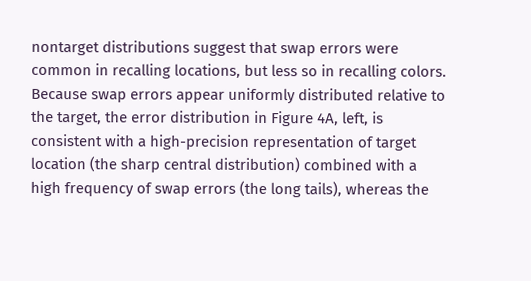nontarget distributions suggest that swap errors were common in recalling locations, but less so in recalling colors. Because swap errors appear uniformly distributed relative to the target, the error distribution in Figure 4A, left, is consistent with a high-precision representation of target location (the sharp central distribution) combined with a high frequency of swap errors (the long tails), whereas the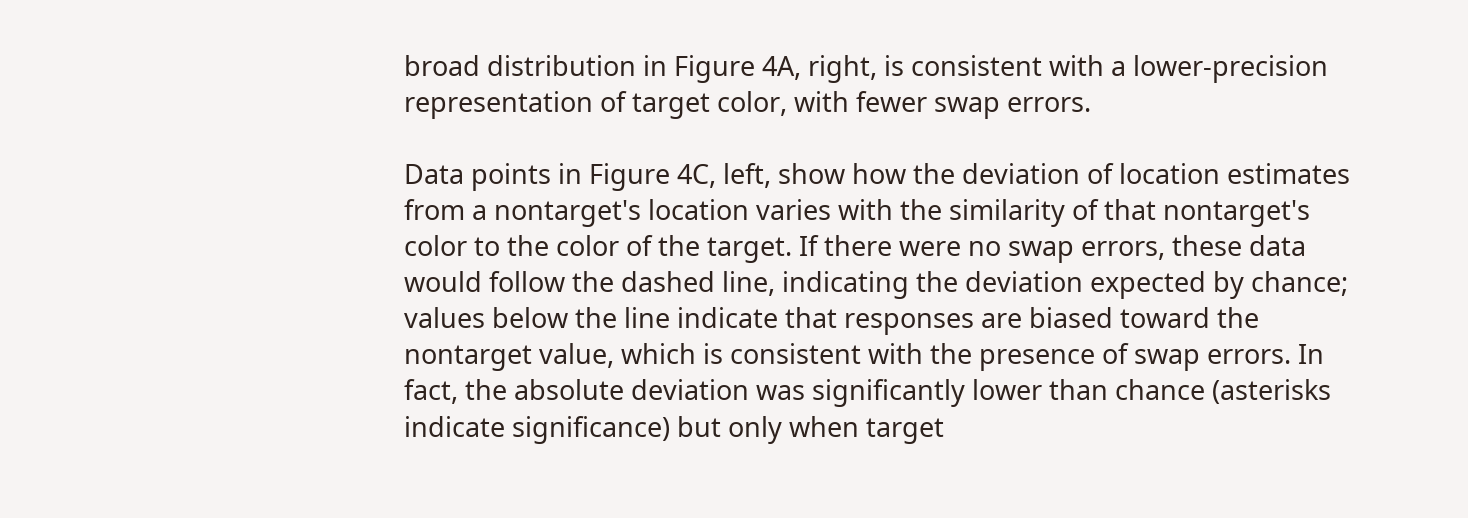broad distribution in Figure 4A, right, is consistent with a lower-precision representation of target color, with fewer swap errors.

Data points in Figure 4C, left, show how the deviation of location estimates from a nontarget's location varies with the similarity of that nontarget's color to the color of the target. If there were no swap errors, these data would follow the dashed line, indicating the deviation expected by chance; values below the line indicate that responses are biased toward the nontarget value, which is consistent with the presence of swap errors. In fact, the absolute deviation was significantly lower than chance (asterisks indicate significance) but only when target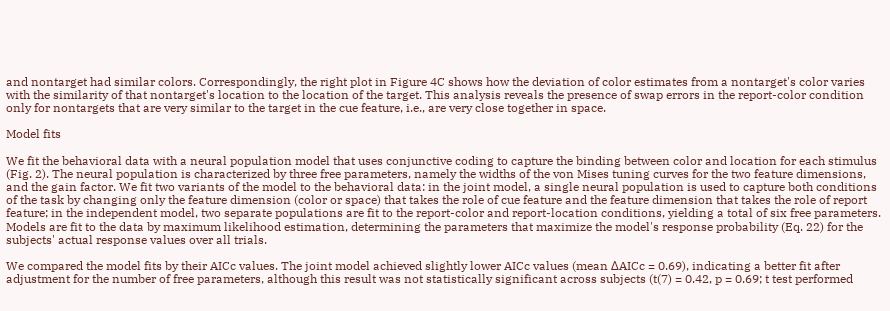and nontarget had similar colors. Correspondingly, the right plot in Figure 4C shows how the deviation of color estimates from a nontarget's color varies with the similarity of that nontarget's location to the location of the target. This analysis reveals the presence of swap errors in the report-color condition only for nontargets that are very similar to the target in the cue feature, i.e., are very close together in space.

Model fits

We fit the behavioral data with a neural population model that uses conjunctive coding to capture the binding between color and location for each stimulus (Fig. 2). The neural population is characterized by three free parameters, namely the widths of the von Mises tuning curves for the two feature dimensions, and the gain factor. We fit two variants of the model to the behavioral data: in the joint model, a single neural population is used to capture both conditions of the task by changing only the feature dimension (color or space) that takes the role of cue feature and the feature dimension that takes the role of report feature; in the independent model, two separate populations are fit to the report-color and report-location conditions, yielding a total of six free parameters. Models are fit to the data by maximum likelihood estimation, determining the parameters that maximize the model's response probability (Eq. 22) for the subjects' actual response values over all trials.

We compared the model fits by their AICc values. The joint model achieved slightly lower AICc values (mean ΔAICc = 0.69), indicating a better fit after adjustment for the number of free parameters, although this result was not statistically significant across subjects (t(7) = 0.42, p = 0.69; t test performed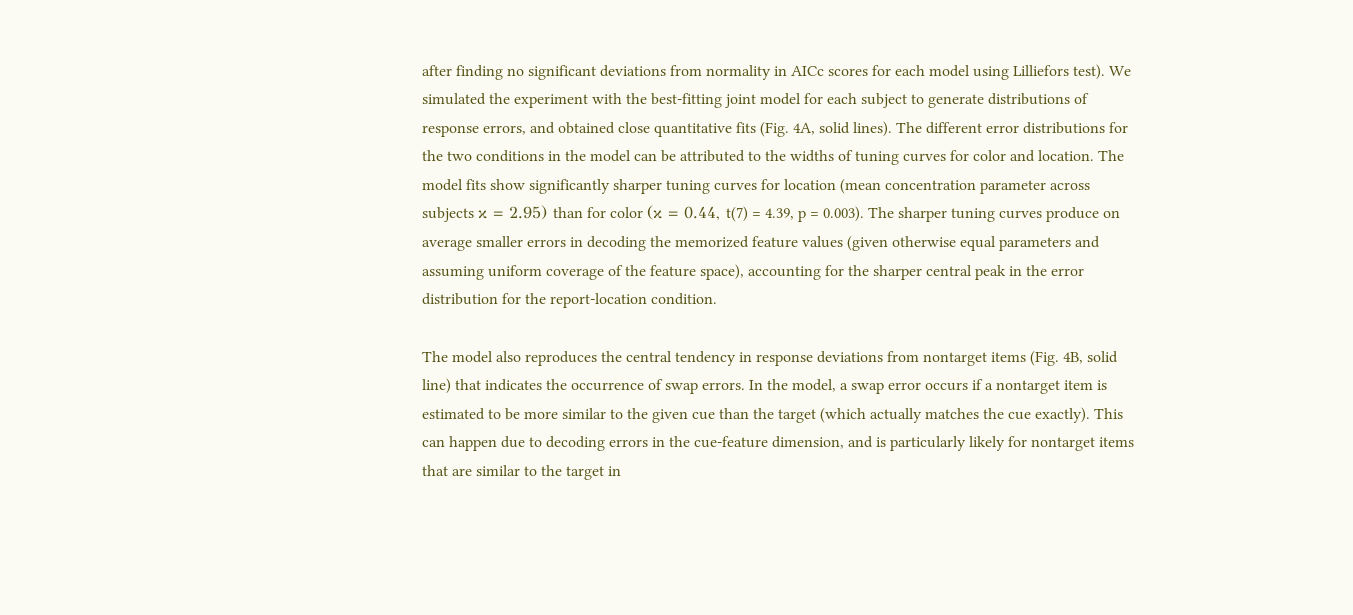after finding no significant deviations from normality in AICc scores for each model using Lilliefors test). We simulated the experiment with the best-fitting joint model for each subject to generate distributions of response errors, and obtained close quantitative fits (Fig. 4A, solid lines). The different error distributions for the two conditions in the model can be attributed to the widths of tuning curves for color and location. The model fits show significantly sharper tuning curves for location (mean concentration parameter across subjects κ = 2.95) than for color (κ = 0.44, t(7) = 4.39, p = 0.003). The sharper tuning curves produce on average smaller errors in decoding the memorized feature values (given otherwise equal parameters and assuming uniform coverage of the feature space), accounting for the sharper central peak in the error distribution for the report-location condition.

The model also reproduces the central tendency in response deviations from nontarget items (Fig. 4B, solid line) that indicates the occurrence of swap errors. In the model, a swap error occurs if a nontarget item is estimated to be more similar to the given cue than the target (which actually matches the cue exactly). This can happen due to decoding errors in the cue-feature dimension, and is particularly likely for nontarget items that are similar to the target in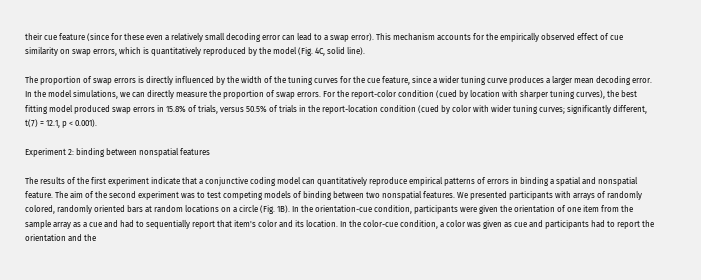their cue feature (since for these even a relatively small decoding error can lead to a swap error). This mechanism accounts for the empirically observed effect of cue similarity on swap errors, which is quantitatively reproduced by the model (Fig. 4C, solid line).

The proportion of swap errors is directly influenced by the width of the tuning curves for the cue feature, since a wider tuning curve produces a larger mean decoding error. In the model simulations, we can directly measure the proportion of swap errors. For the report-color condition (cued by location with sharper tuning curves), the best fitting model produced swap errors in 15.8% of trials, versus 50.5% of trials in the report-location condition (cued by color with wider tuning curves; significantly different, t(7) = 12.1, p < 0.001).

Experiment 2: binding between nonspatial features

The results of the first experiment indicate that a conjunctive coding model can quantitatively reproduce empirical patterns of errors in binding a spatial and nonspatial feature. The aim of the second experiment was to test competing models of binding between two nonspatial features. We presented participants with arrays of randomly colored, randomly oriented bars at random locations on a circle (Fig. 1B). In the orientation-cue condition, participants were given the orientation of one item from the sample array as a cue and had to sequentially report that item's color and its location. In the color-cue condition, a color was given as cue and participants had to report the orientation and the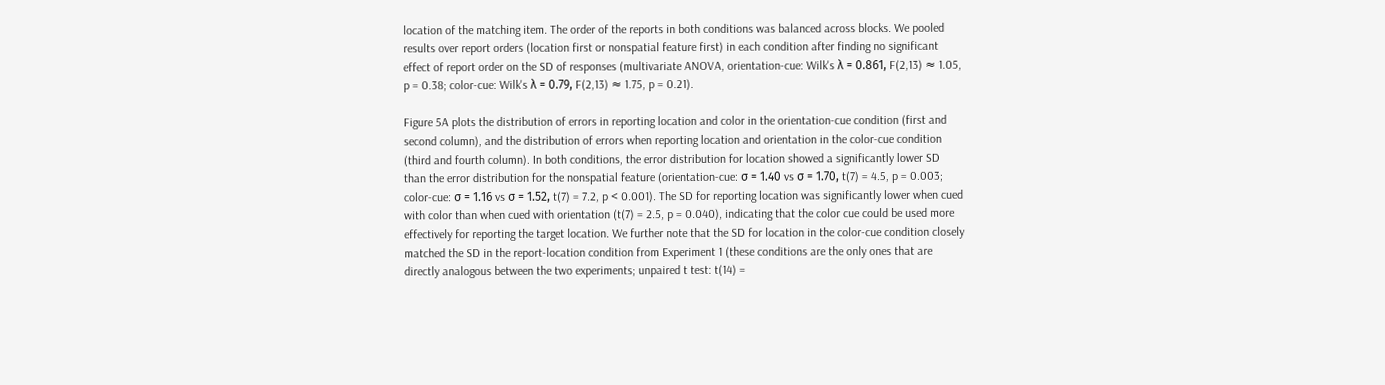location of the matching item. The order of the reports in both conditions was balanced across blocks. We pooled results over report orders (location first or nonspatial feature first) in each condition after finding no significant effect of report order on the SD of responses (multivariate ANOVA, orientation-cue: Wilk's λ = 0.861, F(2,13) ≈ 1.05, p = 0.38; color-cue: Wilk's λ = 0.79, F(2,13) ≈ 1.75, p = 0.21).

Figure 5A plots the distribution of errors in reporting location and color in the orientation-cue condition (first and second column), and the distribution of errors when reporting location and orientation in the color-cue condition (third and fourth column). In both conditions, the error distribution for location showed a significantly lower SD than the error distribution for the nonspatial feature (orientation-cue: σ = 1.40 vs σ = 1.70, t(7) = 4.5, p = 0.003; color-cue: σ = 1.16 vs σ = 1.52, t(7) = 7.2, p < 0.001). The SD for reporting location was significantly lower when cued with color than when cued with orientation (t(7) = 2.5, p = 0.040), indicating that the color cue could be used more effectively for reporting the target location. We further note that the SD for location in the color-cue condition closely matched the SD in the report-location condition from Experiment 1 (these conditions are the only ones that are directly analogous between the two experiments; unpaired t test: t(14) =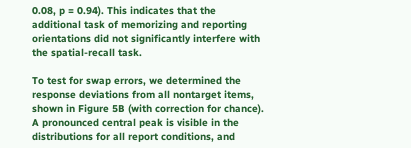0.08, p = 0.94). This indicates that the additional task of memorizing and reporting orientations did not significantly interfere with the spatial-recall task.

To test for swap errors, we determined the response deviations from all nontarget items, shown in Figure 5B (with correction for chance). A pronounced central peak is visible in the distributions for all report conditions, and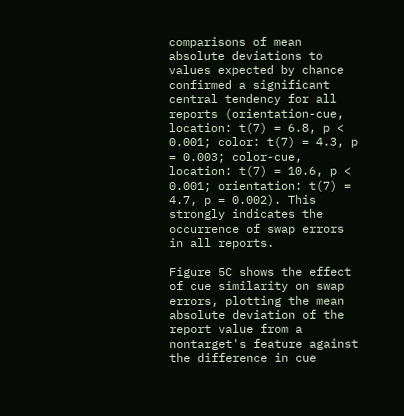comparisons of mean absolute deviations to values expected by chance confirmed a significant central tendency for all reports (orientation-cue, location: t(7) = 6.8, p < 0.001; color: t(7) = 4.3, p = 0.003; color-cue, location: t(7) = 10.6, p < 0.001; orientation: t(7) = 4.7, p = 0.002). This strongly indicates the occurrence of swap errors in all reports.

Figure 5C shows the effect of cue similarity on swap errors, plotting the mean absolute deviation of the report value from a nontarget's feature against the difference in cue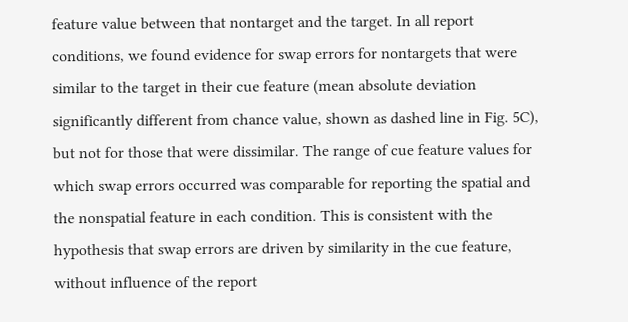feature value between that nontarget and the target. In all report conditions, we found evidence for swap errors for nontargets that were similar to the target in their cue feature (mean absolute deviation significantly different from chance value, shown as dashed line in Fig. 5C), but not for those that were dissimilar. The range of cue feature values for which swap errors occurred was comparable for reporting the spatial and the nonspatial feature in each condition. This is consistent with the hypothesis that swap errors are driven by similarity in the cue feature, without influence of the report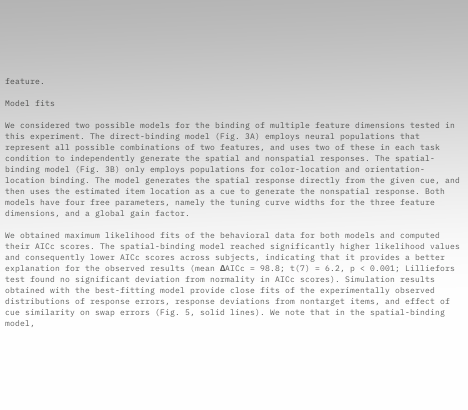feature.

Model fits

We considered two possible models for the binding of multiple feature dimensions tested in this experiment. The direct-binding model (Fig. 3A) employs neural populations that represent all possible combinations of two features, and uses two of these in each task condition to independently generate the spatial and nonspatial responses. The spatial-binding model (Fig. 3B) only employs populations for color-location and orientation-location binding. The model generates the spatial response directly from the given cue, and then uses the estimated item location as a cue to generate the nonspatial response. Both models have four free parameters, namely the tuning curve widths for the three feature dimensions, and a global gain factor.

We obtained maximum likelihood fits of the behavioral data for both models and computed their AICc scores. The spatial-binding model reached significantly higher likelihood values and consequently lower AICc scores across subjects, indicating that it provides a better explanation for the observed results (mean ΔAICc = 98.8; t(7) = 6.2, p < 0.001; Lilliefors test found no significant deviation from normality in AICc scores). Simulation results obtained with the best-fitting model provide close fits of the experimentally observed distributions of response errors, response deviations from nontarget items, and effect of cue similarity on swap errors (Fig. 5, solid lines). We note that in the spatial-binding model,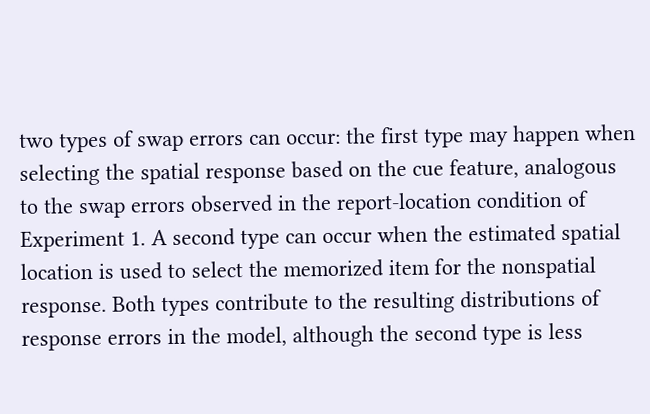two types of swap errors can occur: the first type may happen when selecting the spatial response based on the cue feature, analogous to the swap errors observed in the report-location condition of Experiment 1. A second type can occur when the estimated spatial location is used to select the memorized item for the nonspatial response. Both types contribute to the resulting distributions of response errors in the model, although the second type is less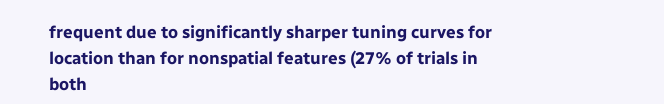frequent due to significantly sharper tuning curves for location than for nonspatial features (27% of trials in both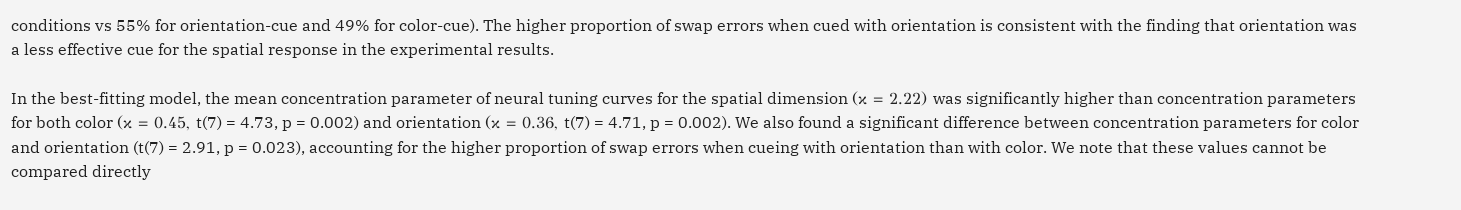conditions vs 55% for orientation-cue and 49% for color-cue). The higher proportion of swap errors when cued with orientation is consistent with the finding that orientation was a less effective cue for the spatial response in the experimental results.

In the best-fitting model, the mean concentration parameter of neural tuning curves for the spatial dimension (κ = 2.22) was significantly higher than concentration parameters for both color (κ = 0.45, t(7) = 4.73, p = 0.002) and orientation (κ = 0.36, t(7) = 4.71, p = 0.002). We also found a significant difference between concentration parameters for color and orientation (t(7) = 2.91, p = 0.023), accounting for the higher proportion of swap errors when cueing with orientation than with color. We note that these values cannot be compared directly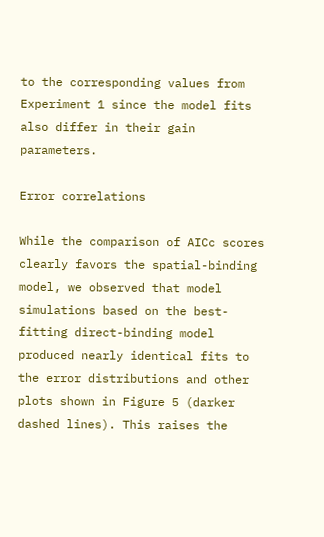to the corresponding values from Experiment 1 since the model fits also differ in their gain parameters.

Error correlations

While the comparison of AICc scores clearly favors the spatial-binding model, we observed that model simulations based on the best-fitting direct-binding model produced nearly identical fits to the error distributions and other plots shown in Figure 5 (darker dashed lines). This raises the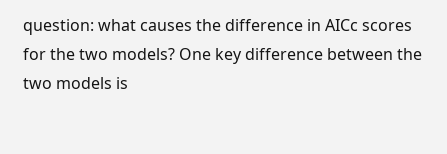question: what causes the difference in AICc scores for the two models? One key difference between the two models is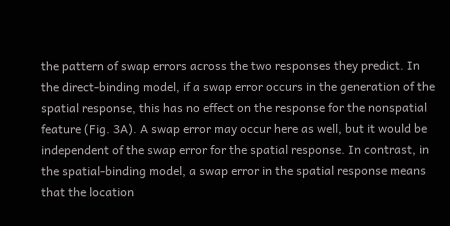the pattern of swap errors across the two responses they predict. In the direct-binding model, if a swap error occurs in the generation of the spatial response, this has no effect on the response for the nonspatial feature (Fig. 3A). A swap error may occur here as well, but it would be independent of the swap error for the spatial response. In contrast, in the spatial-binding model, a swap error in the spatial response means that the location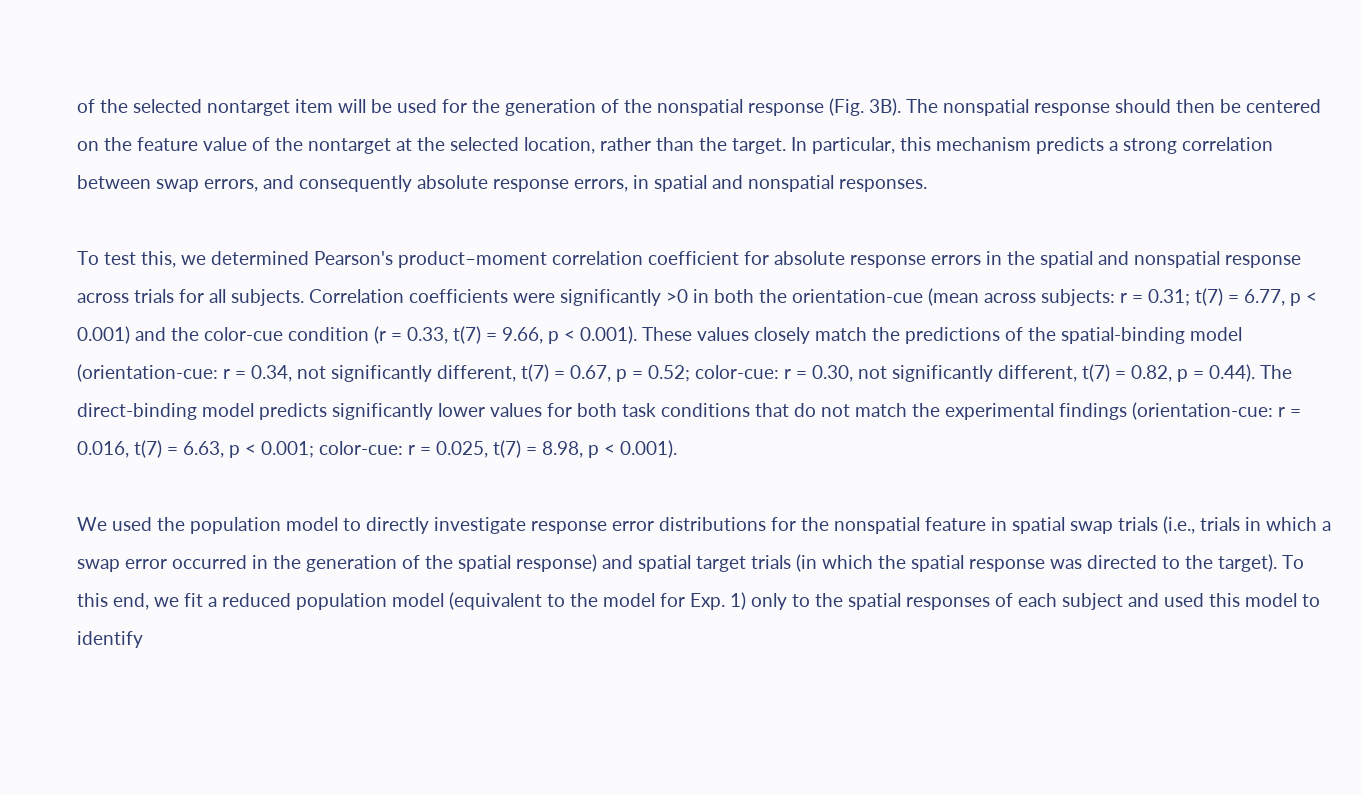of the selected nontarget item will be used for the generation of the nonspatial response (Fig. 3B). The nonspatial response should then be centered on the feature value of the nontarget at the selected location, rather than the target. In particular, this mechanism predicts a strong correlation between swap errors, and consequently absolute response errors, in spatial and nonspatial responses.

To test this, we determined Pearson's product–moment correlation coefficient for absolute response errors in the spatial and nonspatial response across trials for all subjects. Correlation coefficients were significantly >0 in both the orientation-cue (mean across subjects: r = 0.31; t(7) = 6.77, p < 0.001) and the color-cue condition (r = 0.33, t(7) = 9.66, p < 0.001). These values closely match the predictions of the spatial-binding model (orientation-cue: r = 0.34, not significantly different, t(7) = 0.67, p = 0.52; color-cue: r = 0.30, not significantly different, t(7) = 0.82, p = 0.44). The direct-binding model predicts significantly lower values for both task conditions that do not match the experimental findings (orientation-cue: r = 0.016, t(7) = 6.63, p < 0.001; color-cue: r = 0.025, t(7) = 8.98, p < 0.001).

We used the population model to directly investigate response error distributions for the nonspatial feature in spatial swap trials (i.e., trials in which a swap error occurred in the generation of the spatial response) and spatial target trials (in which the spatial response was directed to the target). To this end, we fit a reduced population model (equivalent to the model for Exp. 1) only to the spatial responses of each subject and used this model to identify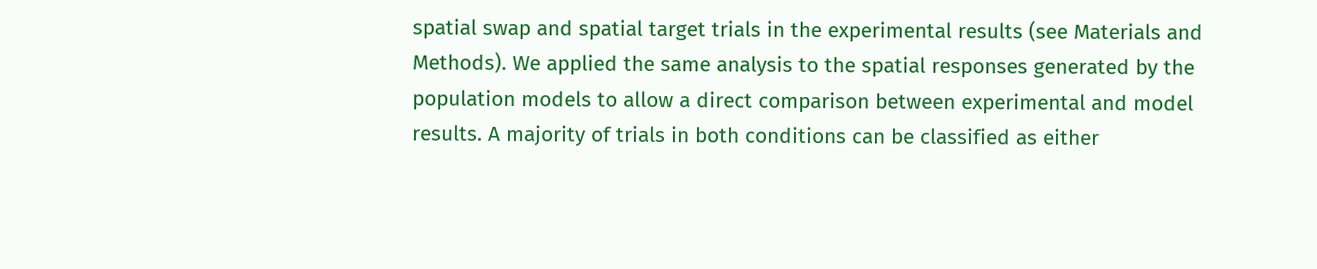spatial swap and spatial target trials in the experimental results (see Materials and Methods). We applied the same analysis to the spatial responses generated by the population models to allow a direct comparison between experimental and model results. A majority of trials in both conditions can be classified as either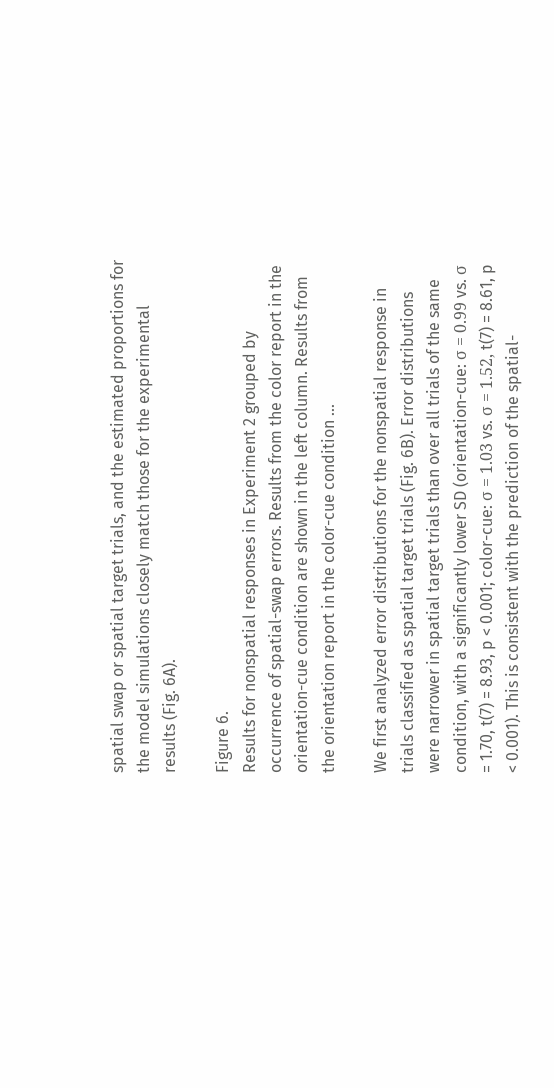spatial swap or spatial target trials, and the estimated proportions for the model simulations closely match those for the experimental results (Fig. 6A).

Figure 6.
Results for nonspatial responses in Experiment 2 grouped by occurrence of spatial-swap errors. Results from the color report in the orientation-cue condition are shown in the left column. Results from the orientation report in the color-cue condition ...

We first analyzed error distributions for the nonspatial response in trials classified as spatial target trials (Fig. 6B). Error distributions were narrower in spatial target trials than over all trials of the same condition, with a significantly lower SD (orientation-cue: σ = 0.99 vs. σ = 1.70, t(7) = 8.93, p < 0.001; color-cue: σ = 1.03 vs. σ = 1.52, t(7) = 8.61, p < 0.001). This is consistent with the prediction of the spatial-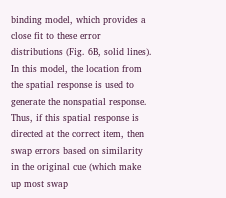binding model, which provides a close fit to these error distributions (Fig. 6B, solid lines). In this model, the location from the spatial response is used to generate the nonspatial response. Thus, if this spatial response is directed at the correct item, then swap errors based on similarity in the original cue (which make up most swap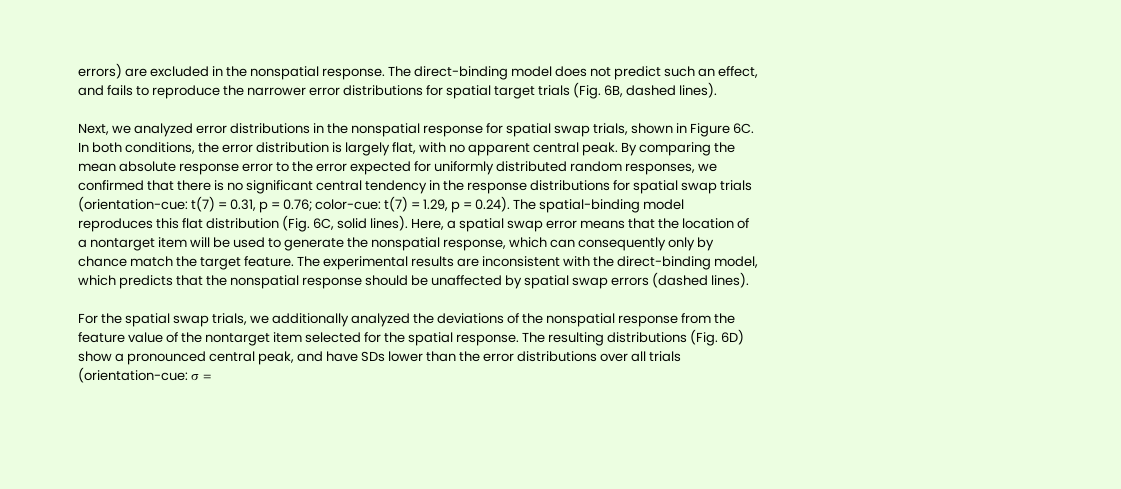errors) are excluded in the nonspatial response. The direct-binding model does not predict such an effect, and fails to reproduce the narrower error distributions for spatial target trials (Fig. 6B, dashed lines).

Next, we analyzed error distributions in the nonspatial response for spatial swap trials, shown in Figure 6C. In both conditions, the error distribution is largely flat, with no apparent central peak. By comparing the mean absolute response error to the error expected for uniformly distributed random responses, we confirmed that there is no significant central tendency in the response distributions for spatial swap trials (orientation-cue: t(7) = 0.31, p = 0.76; color-cue: t(7) = 1.29, p = 0.24). The spatial-binding model reproduces this flat distribution (Fig. 6C, solid lines). Here, a spatial swap error means that the location of a nontarget item will be used to generate the nonspatial response, which can consequently only by chance match the target feature. The experimental results are inconsistent with the direct-binding model, which predicts that the nonspatial response should be unaffected by spatial swap errors (dashed lines).

For the spatial swap trials, we additionally analyzed the deviations of the nonspatial response from the feature value of the nontarget item selected for the spatial response. The resulting distributions (Fig. 6D) show a pronounced central peak, and have SDs lower than the error distributions over all trials (orientation-cue: σ =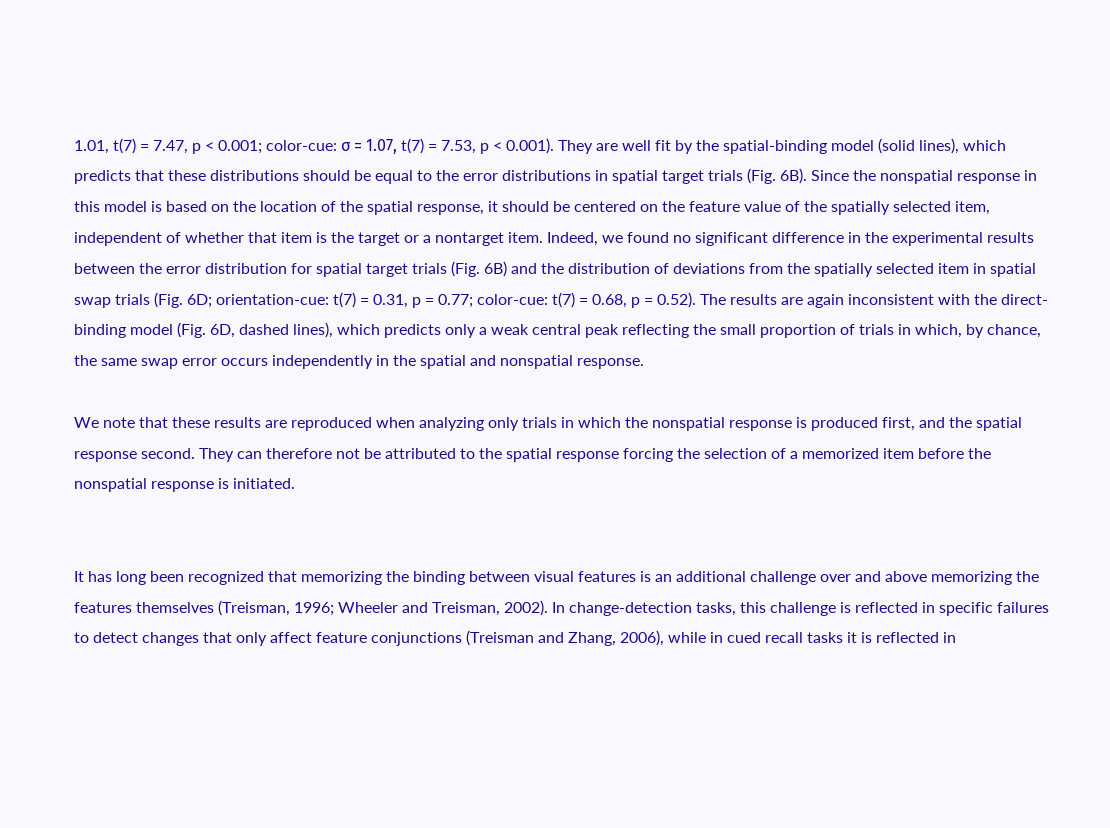1.01, t(7) = 7.47, p < 0.001; color-cue: σ = 1.07, t(7) = 7.53, p < 0.001). They are well fit by the spatial-binding model (solid lines), which predicts that these distributions should be equal to the error distributions in spatial target trials (Fig. 6B). Since the nonspatial response in this model is based on the location of the spatial response, it should be centered on the feature value of the spatially selected item, independent of whether that item is the target or a nontarget item. Indeed, we found no significant difference in the experimental results between the error distribution for spatial target trials (Fig. 6B) and the distribution of deviations from the spatially selected item in spatial swap trials (Fig. 6D; orientation-cue: t(7) = 0.31, p = 0.77; color-cue: t(7) = 0.68, p = 0.52). The results are again inconsistent with the direct-binding model (Fig. 6D, dashed lines), which predicts only a weak central peak reflecting the small proportion of trials in which, by chance, the same swap error occurs independently in the spatial and nonspatial response.

We note that these results are reproduced when analyzing only trials in which the nonspatial response is produced first, and the spatial response second. They can therefore not be attributed to the spatial response forcing the selection of a memorized item before the nonspatial response is initiated.


It has long been recognized that memorizing the binding between visual features is an additional challenge over and above memorizing the features themselves (Treisman, 1996; Wheeler and Treisman, 2002). In change-detection tasks, this challenge is reflected in specific failures to detect changes that only affect feature conjunctions (Treisman and Zhang, 2006), while in cued recall tasks it is reflected in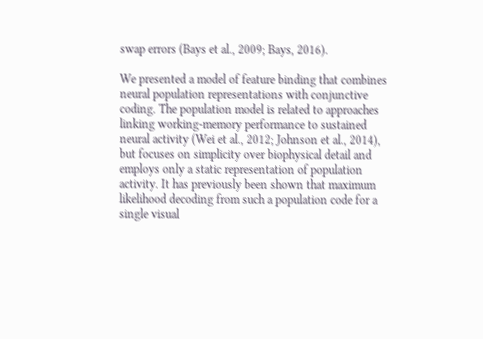swap errors (Bays et al., 2009; Bays, 2016).

We presented a model of feature binding that combines neural population representations with conjunctive coding. The population model is related to approaches linking working-memory performance to sustained neural activity (Wei et al., 2012; Johnson et al., 2014), but focuses on simplicity over biophysical detail and employs only a static representation of population activity. It has previously been shown that maximum likelihood decoding from such a population code for a single visual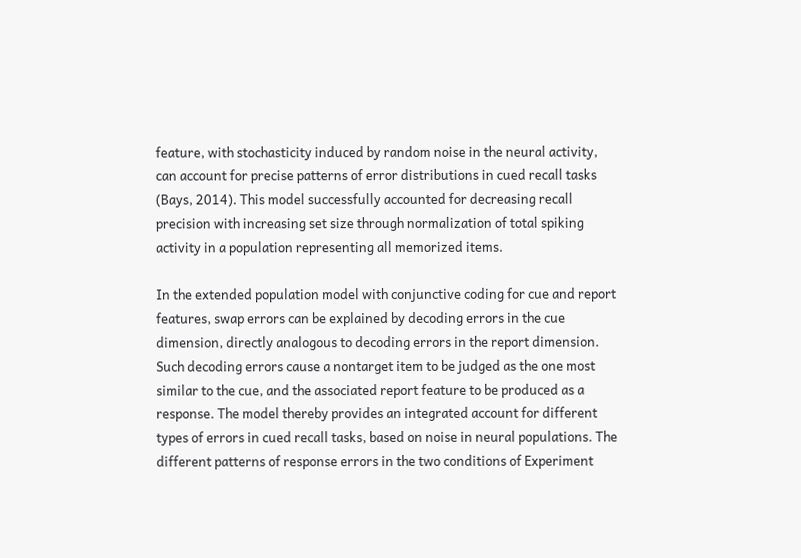feature, with stochasticity induced by random noise in the neural activity, can account for precise patterns of error distributions in cued recall tasks (Bays, 2014). This model successfully accounted for decreasing recall precision with increasing set size through normalization of total spiking activity in a population representing all memorized items.

In the extended population model with conjunctive coding for cue and report features, swap errors can be explained by decoding errors in the cue dimension, directly analogous to decoding errors in the report dimension. Such decoding errors cause a nontarget item to be judged as the one most similar to the cue, and the associated report feature to be produced as a response. The model thereby provides an integrated account for different types of errors in cued recall tasks, based on noise in neural populations. The different patterns of response errors in the two conditions of Experiment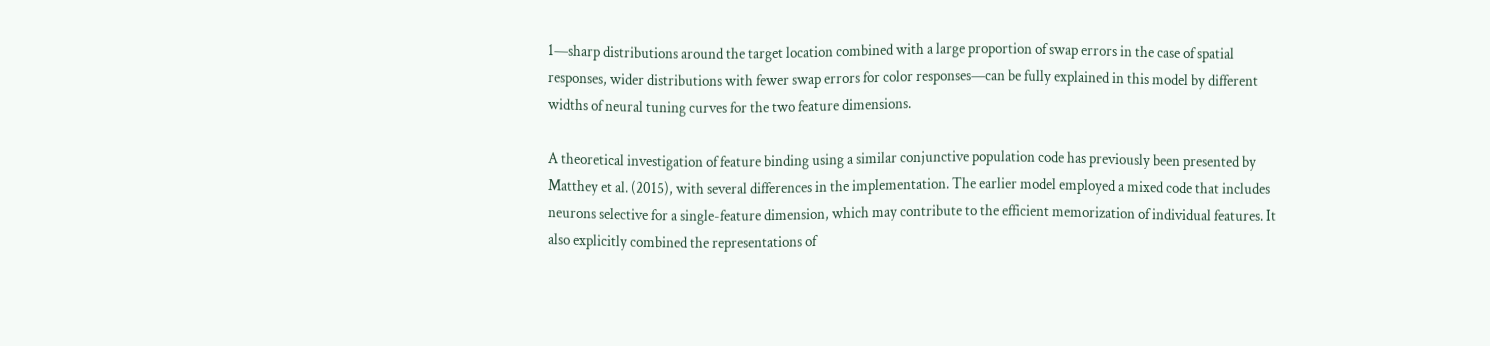1—sharp distributions around the target location combined with a large proportion of swap errors in the case of spatial responses, wider distributions with fewer swap errors for color responses—can be fully explained in this model by different widths of neural tuning curves for the two feature dimensions.

A theoretical investigation of feature binding using a similar conjunctive population code has previously been presented by Matthey et al. (2015), with several differences in the implementation. The earlier model employed a mixed code that includes neurons selective for a single-feature dimension, which may contribute to the efficient memorization of individual features. It also explicitly combined the representations of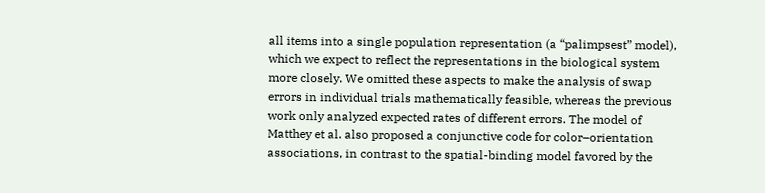all items into a single population representation (a “palimpsest” model), which we expect to reflect the representations in the biological system more closely. We omitted these aspects to make the analysis of swap errors in individual trials mathematically feasible, whereas the previous work only analyzed expected rates of different errors. The model of Matthey et al. also proposed a conjunctive code for color–orientation associations, in contrast to the spatial-binding model favored by the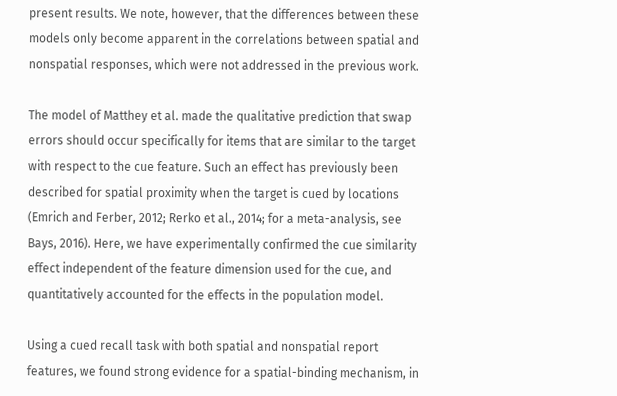present results. We note, however, that the differences between these models only become apparent in the correlations between spatial and nonspatial responses, which were not addressed in the previous work.

The model of Matthey et al. made the qualitative prediction that swap errors should occur specifically for items that are similar to the target with respect to the cue feature. Such an effect has previously been described for spatial proximity when the target is cued by locations (Emrich and Ferber, 2012; Rerko et al., 2014; for a meta-analysis, see Bays, 2016). Here, we have experimentally confirmed the cue similarity effect independent of the feature dimension used for the cue, and quantitatively accounted for the effects in the population model.

Using a cued recall task with both spatial and nonspatial report features, we found strong evidence for a spatial-binding mechanism, in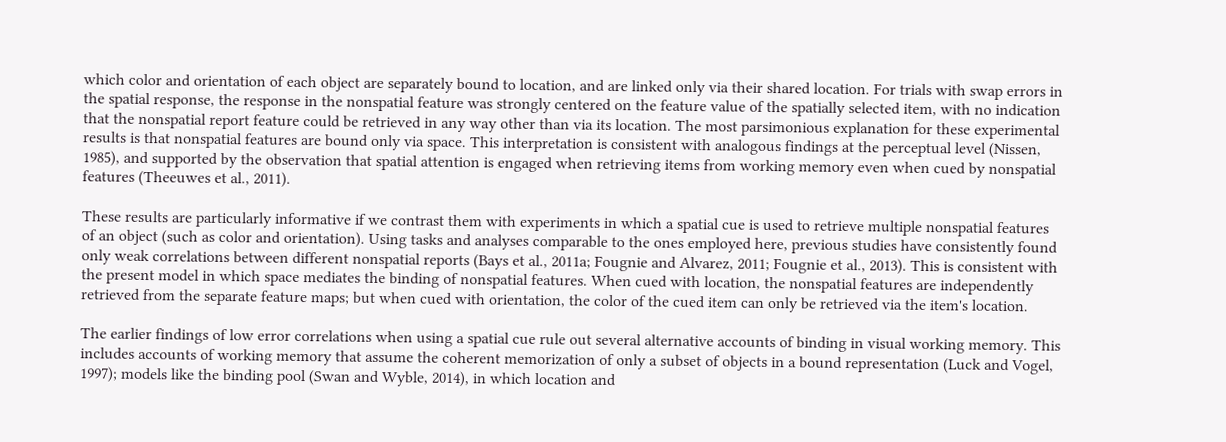which color and orientation of each object are separately bound to location, and are linked only via their shared location. For trials with swap errors in the spatial response, the response in the nonspatial feature was strongly centered on the feature value of the spatially selected item, with no indication that the nonspatial report feature could be retrieved in any way other than via its location. The most parsimonious explanation for these experimental results is that nonspatial features are bound only via space. This interpretation is consistent with analogous findings at the perceptual level (Nissen, 1985), and supported by the observation that spatial attention is engaged when retrieving items from working memory even when cued by nonspatial features (Theeuwes et al., 2011).

These results are particularly informative if we contrast them with experiments in which a spatial cue is used to retrieve multiple nonspatial features of an object (such as color and orientation). Using tasks and analyses comparable to the ones employed here, previous studies have consistently found only weak correlations between different nonspatial reports (Bays et al., 2011a; Fougnie and Alvarez, 2011; Fougnie et al., 2013). This is consistent with the present model in which space mediates the binding of nonspatial features. When cued with location, the nonspatial features are independently retrieved from the separate feature maps; but when cued with orientation, the color of the cued item can only be retrieved via the item's location.

The earlier findings of low error correlations when using a spatial cue rule out several alternative accounts of binding in visual working memory. This includes accounts of working memory that assume the coherent memorization of only a subset of objects in a bound representation (Luck and Vogel, 1997); models like the binding pool (Swan and Wyble, 2014), in which location and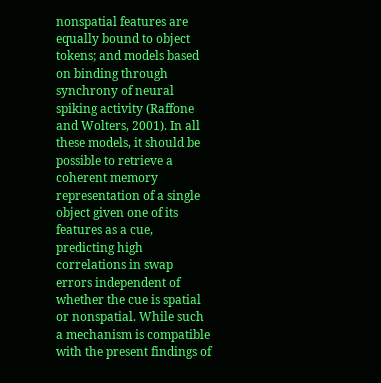nonspatial features are equally bound to object tokens; and models based on binding through synchrony of neural spiking activity (Raffone and Wolters, 2001). In all these models, it should be possible to retrieve a coherent memory representation of a single object given one of its features as a cue, predicting high correlations in swap errors independent of whether the cue is spatial or nonspatial. While such a mechanism is compatible with the present findings of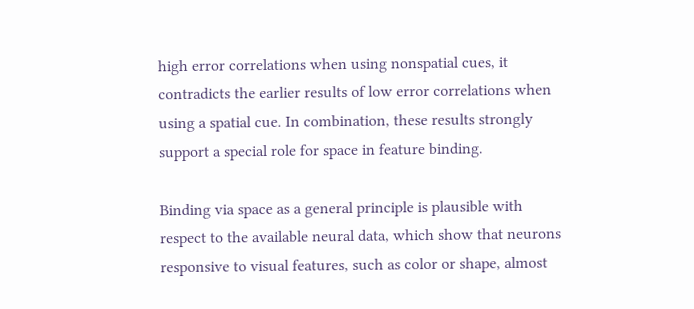high error correlations when using nonspatial cues, it contradicts the earlier results of low error correlations when using a spatial cue. In combination, these results strongly support a special role for space in feature binding.

Binding via space as a general principle is plausible with respect to the available neural data, which show that neurons responsive to visual features, such as color or shape, almost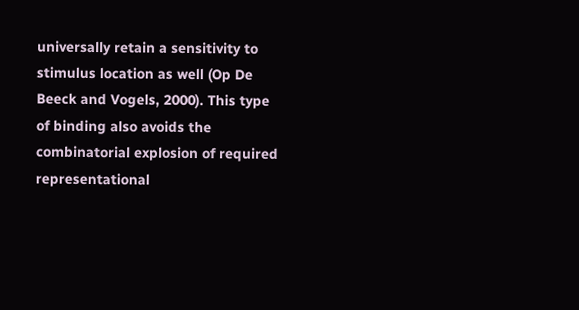universally retain a sensitivity to stimulus location as well (Op De Beeck and Vogels, 2000). This type of binding also avoids the combinatorial explosion of required representational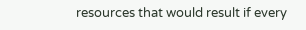resources that would result if every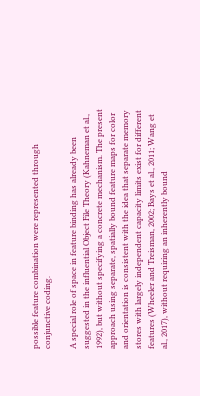possible feature combination were represented through conjunctive coding.

A special role of space in feature binding has already been suggested in the influential Object File Theory (Kahneman et al., 1992), but without specifying a concrete mechanism. The present approach using separate, spatially bound feature maps for color and orientation is consistent with the idea that separate memory stores with largely independent capacity limits exist for different features (Wheeler and Treisman, 2002; Bays et al., 2011; Wang et al., 2017), without requiring an inherently bound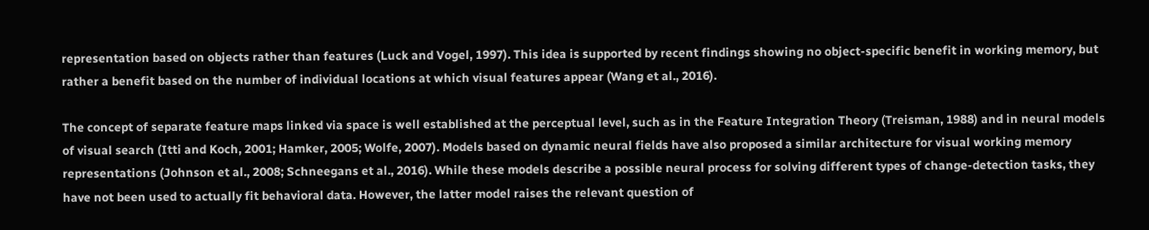representation based on objects rather than features (Luck and Vogel, 1997). This idea is supported by recent findings showing no object-specific benefit in working memory, but rather a benefit based on the number of individual locations at which visual features appear (Wang et al., 2016).

The concept of separate feature maps linked via space is well established at the perceptual level, such as in the Feature Integration Theory (Treisman, 1988) and in neural models of visual search (Itti and Koch, 2001; Hamker, 2005; Wolfe, 2007). Models based on dynamic neural fields have also proposed a similar architecture for visual working memory representations (Johnson et al., 2008; Schneegans et al., 2016). While these models describe a possible neural process for solving different types of change-detection tasks, they have not been used to actually fit behavioral data. However, the latter model raises the relevant question of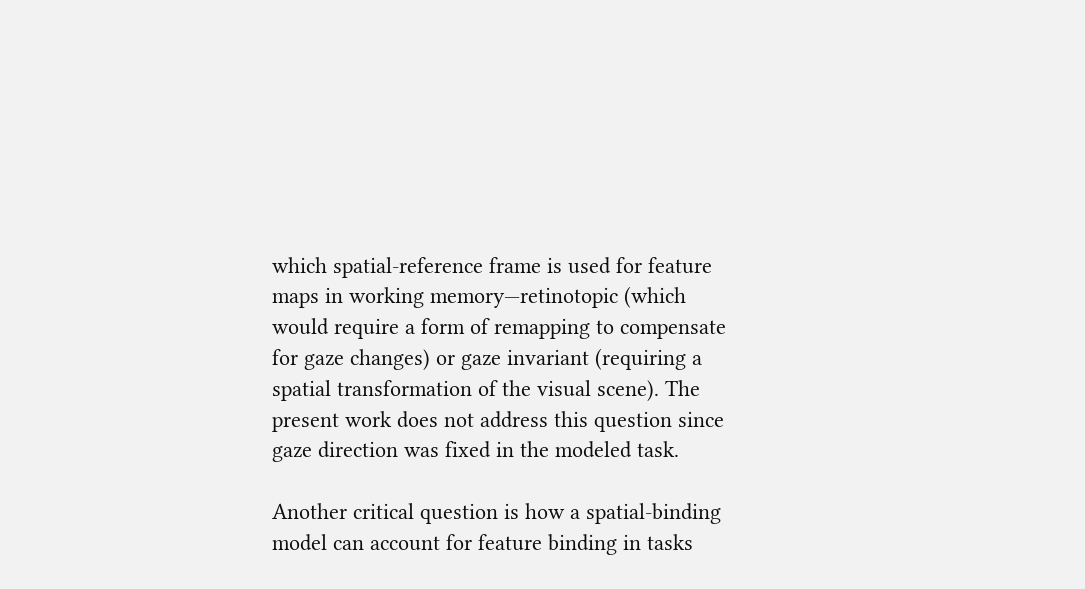which spatial-reference frame is used for feature maps in working memory—retinotopic (which would require a form of remapping to compensate for gaze changes) or gaze invariant (requiring a spatial transformation of the visual scene). The present work does not address this question since gaze direction was fixed in the modeled task.

Another critical question is how a spatial-binding model can account for feature binding in tasks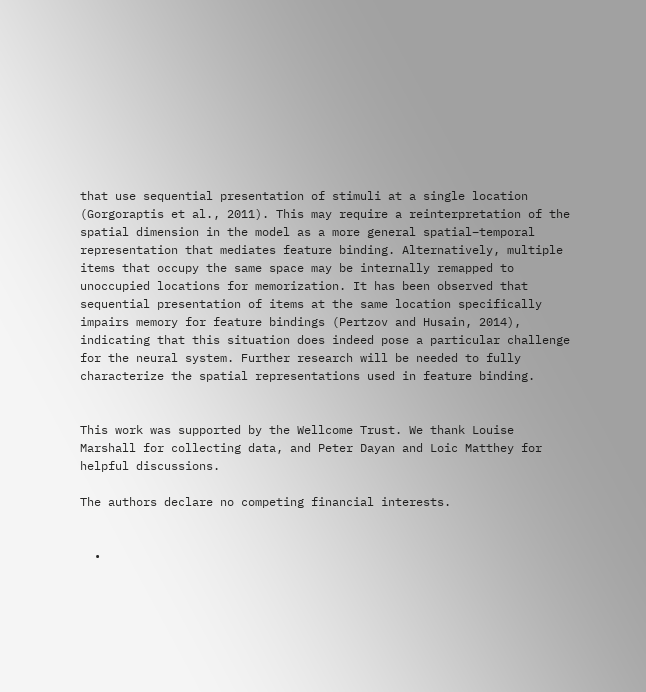that use sequential presentation of stimuli at a single location (Gorgoraptis et al., 2011). This may require a reinterpretation of the spatial dimension in the model as a more general spatial–temporal representation that mediates feature binding. Alternatively, multiple items that occupy the same space may be internally remapped to unoccupied locations for memorization. It has been observed that sequential presentation of items at the same location specifically impairs memory for feature bindings (Pertzov and Husain, 2014), indicating that this situation does indeed pose a particular challenge for the neural system. Further research will be needed to fully characterize the spatial representations used in feature binding.


This work was supported by the Wellcome Trust. We thank Louise Marshall for collecting data, and Peter Dayan and Loic Matthey for helpful discussions.

The authors declare no competing financial interests.


  •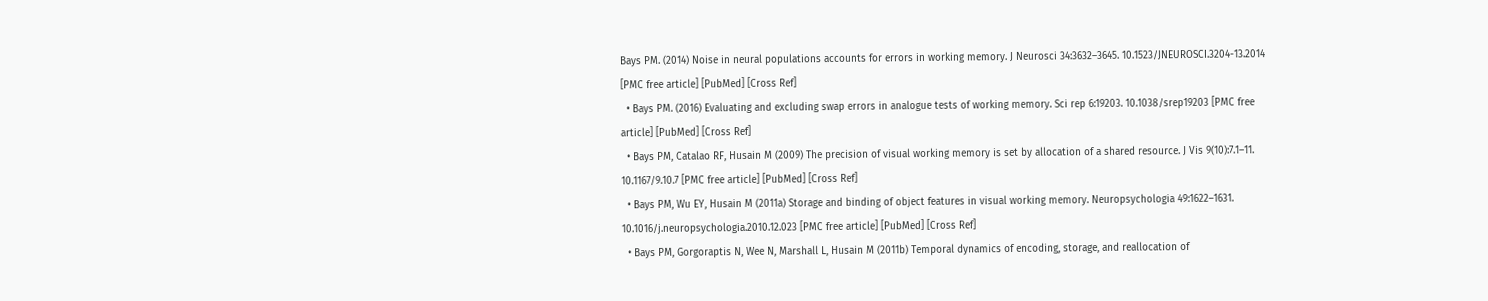Bays PM. (2014) Noise in neural populations accounts for errors in working memory. J Neurosci 34:3632–3645. 10.1523/JNEUROSCI.3204-13.2014 [PMC free article] [PubMed] [Cross Ref]
  • Bays PM. (2016) Evaluating and excluding swap errors in analogue tests of working memory. Sci rep 6:19203. 10.1038/srep19203 [PMC free article] [PubMed] [Cross Ref]
  • Bays PM, Catalao RF, Husain M (2009) The precision of visual working memory is set by allocation of a shared resource. J Vis 9(10):7.1–11. 10.1167/9.10.7 [PMC free article] [PubMed] [Cross Ref]
  • Bays PM, Wu EY, Husain M (2011a) Storage and binding of object features in visual working memory. Neuropsychologia 49:1622–1631. 10.1016/j.neuropsychologia.2010.12.023 [PMC free article] [PubMed] [Cross Ref]
  • Bays PM, Gorgoraptis N, Wee N, Marshall L, Husain M (2011b) Temporal dynamics of encoding, storage, and reallocation of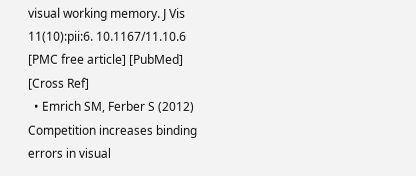visual working memory. J Vis 11(10):pii:6. 10.1167/11.10.6 [PMC free article] [PubMed] [Cross Ref]
  • Emrich SM, Ferber S (2012) Competition increases binding errors in visual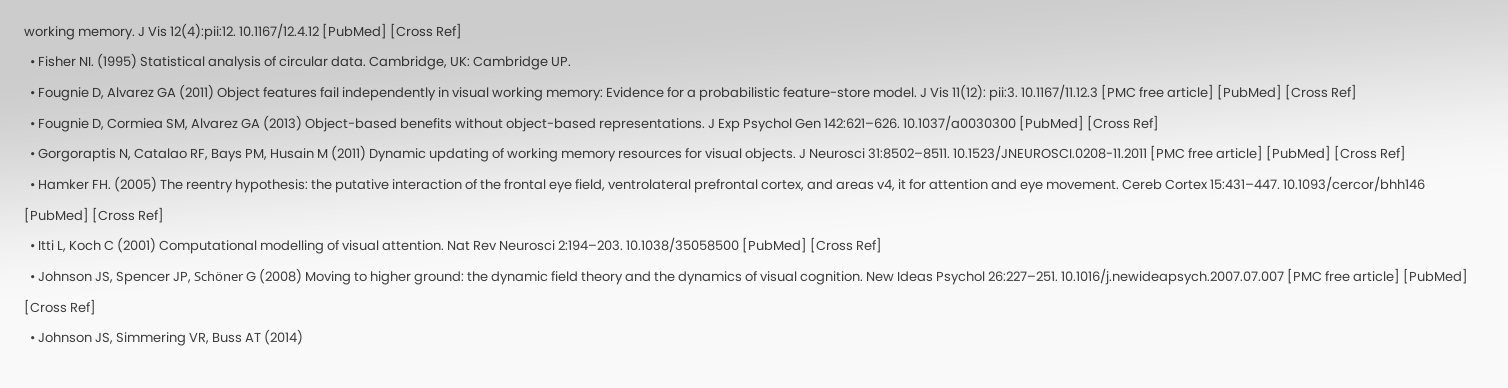working memory. J Vis 12(4):pii:12. 10.1167/12.4.12 [PubMed] [Cross Ref]
  • Fisher NI. (1995) Statistical analysis of circular data. Cambridge, UK: Cambridge UP.
  • Fougnie D, Alvarez GA (2011) Object features fail independently in visual working memory: Evidence for a probabilistic feature-store model. J Vis 11(12): pii:3. 10.1167/11.12.3 [PMC free article] [PubMed] [Cross Ref]
  • Fougnie D, Cormiea SM, Alvarez GA (2013) Object-based benefits without object-based representations. J Exp Psychol Gen 142:621–626. 10.1037/a0030300 [PubMed] [Cross Ref]
  • Gorgoraptis N, Catalao RF, Bays PM, Husain M (2011) Dynamic updating of working memory resources for visual objects. J Neurosci 31:8502–8511. 10.1523/JNEUROSCI.0208-11.2011 [PMC free article] [PubMed] [Cross Ref]
  • Hamker FH. (2005) The reentry hypothesis: the putative interaction of the frontal eye field, ventrolateral prefrontal cortex, and areas v4, it for attention and eye movement. Cereb Cortex 15:431–447. 10.1093/cercor/bhh146 [PubMed] [Cross Ref]
  • Itti L, Koch C (2001) Computational modelling of visual attention. Nat Rev Neurosci 2:194–203. 10.1038/35058500 [PubMed] [Cross Ref]
  • Johnson JS, Spencer JP, Schöner G (2008) Moving to higher ground: the dynamic field theory and the dynamics of visual cognition. New Ideas Psychol 26:227–251. 10.1016/j.newideapsych.2007.07.007 [PMC free article] [PubMed] [Cross Ref]
  • Johnson JS, Simmering VR, Buss AT (2014)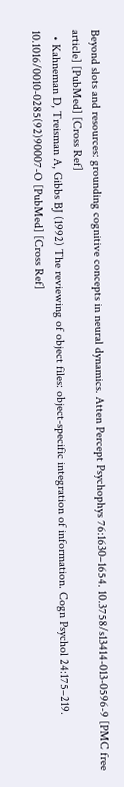Beyond slots and resources: grounding cognitive concepts in neural dynamics. Atten Percept Psychophys 76:1630–1654. 10.3758/s13414-013-0596-9 [PMC free article] [PubMed] [Cross Ref]
  • Kahneman D, Treisman A, Gibbs BJ (1992) The reviewing of object files: object-specific integration of information. Cogn Psychol 24:175–219. 10.1016/0010-0285(92)90007-O [PubMed] [Cross Ref]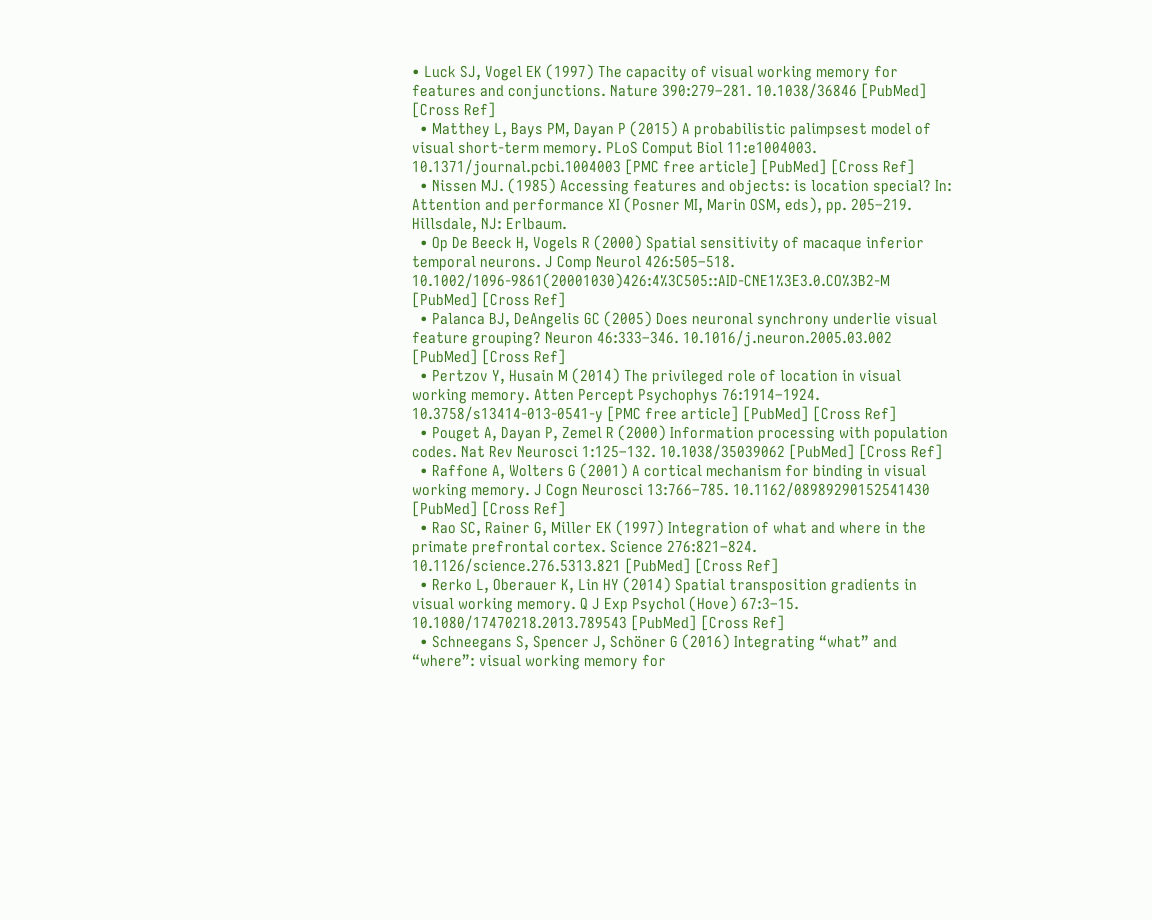• Luck SJ, Vogel EK (1997) The capacity of visual working memory for features and conjunctions. Nature 390:279–281. 10.1038/36846 [PubMed] [Cross Ref]
  • Matthey L, Bays PM, Dayan P (2015) A probabilistic palimpsest model of visual short-term memory. PLoS Comput Biol 11:e1004003. 10.1371/journal.pcbi.1004003 [PMC free article] [PubMed] [Cross Ref]
  • Nissen MJ. (1985) Accessing features and objects: is location special? In: Attention and performance XI (Posner MI, Marin OSM, eds), pp. 205–219. Hillsdale, NJ: Erlbaum.
  • Op De Beeck H, Vogels R (2000) Spatial sensitivity of macaque inferior temporal neurons. J Comp Neurol 426:505–518. 10.1002/1096-9861(20001030)426:4%3C505::AID-CNE1%3E3.0.CO%3B2-M [PubMed] [Cross Ref]
  • Palanca BJ, DeAngelis GC (2005) Does neuronal synchrony underlie visual feature grouping? Neuron 46:333–346. 10.1016/j.neuron.2005.03.002 [PubMed] [Cross Ref]
  • Pertzov Y, Husain M (2014) The privileged role of location in visual working memory. Atten Percept Psychophys 76:1914–1924. 10.3758/s13414-013-0541-y [PMC free article] [PubMed] [Cross Ref]
  • Pouget A, Dayan P, Zemel R (2000) Information processing with population codes. Nat Rev Neurosci 1:125–132. 10.1038/35039062 [PubMed] [Cross Ref]
  • Raffone A, Wolters G (2001) A cortical mechanism for binding in visual working memory. J Cogn Neurosci 13:766–785. 10.1162/08989290152541430 [PubMed] [Cross Ref]
  • Rao SC, Rainer G, Miller EK (1997) Integration of what and where in the primate prefrontal cortex. Science 276:821–824. 10.1126/science.276.5313.821 [PubMed] [Cross Ref]
  • Rerko L, Oberauer K, Lin HY (2014) Spatial transposition gradients in visual working memory. Q J Exp Psychol (Hove) 67:3–15. 10.1080/17470218.2013.789543 [PubMed] [Cross Ref]
  • Schneegans S, Spencer J, Schöner G (2016) Integrating “what” and “where”: visual working memory for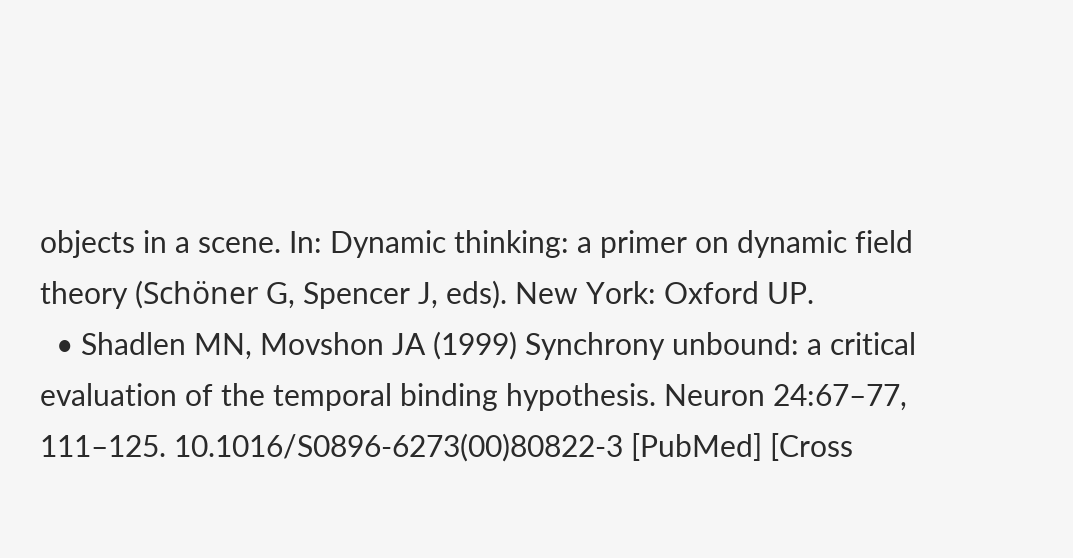objects in a scene. In: Dynamic thinking: a primer on dynamic field theory (Schöner G, Spencer J, eds). New York: Oxford UP.
  • Shadlen MN, Movshon JA (1999) Synchrony unbound: a critical evaluation of the temporal binding hypothesis. Neuron 24:67–77, 111–125. 10.1016/S0896-6273(00)80822-3 [PubMed] [Cross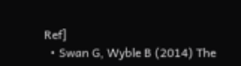Ref]
  • Swan G, Wyble B (2014) The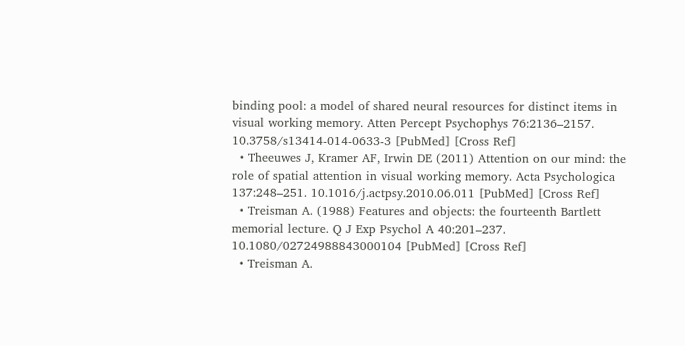binding pool: a model of shared neural resources for distinct items in visual working memory. Atten Percept Psychophys 76:2136–2157. 10.3758/s13414-014-0633-3 [PubMed] [Cross Ref]
  • Theeuwes J, Kramer AF, Irwin DE (2011) Attention on our mind: the role of spatial attention in visual working memory. Acta Psychologica 137:248–251. 10.1016/j.actpsy.2010.06.011 [PubMed] [Cross Ref]
  • Treisman A. (1988) Features and objects: the fourteenth Bartlett memorial lecture. Q J Exp Psychol A 40:201–237. 10.1080/02724988843000104 [PubMed] [Cross Ref]
  • Treisman A.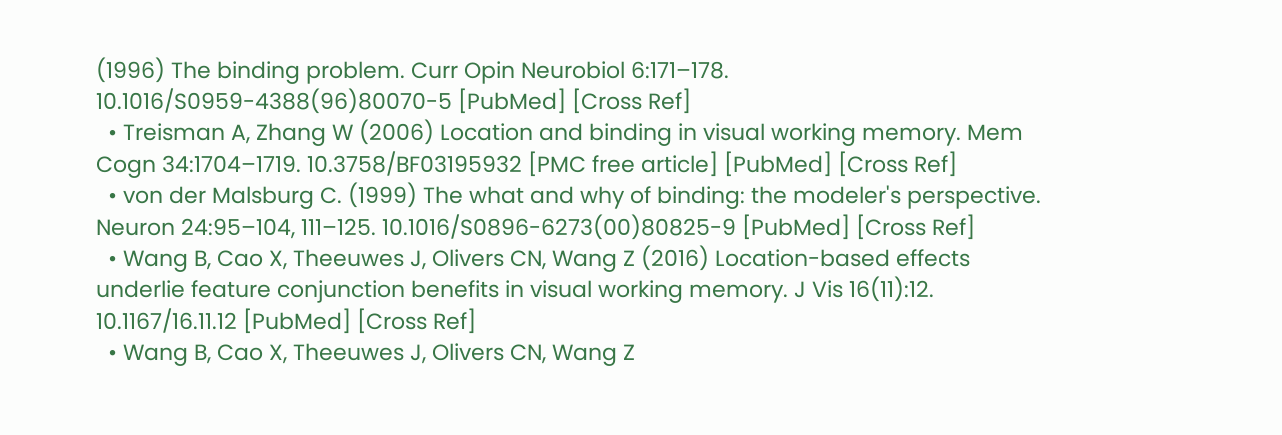(1996) The binding problem. Curr Opin Neurobiol 6:171–178. 10.1016/S0959-4388(96)80070-5 [PubMed] [Cross Ref]
  • Treisman A, Zhang W (2006) Location and binding in visual working memory. Mem Cogn 34:1704–1719. 10.3758/BF03195932 [PMC free article] [PubMed] [Cross Ref]
  • von der Malsburg C. (1999) The what and why of binding: the modeler's perspective. Neuron 24:95–104, 111–125. 10.1016/S0896-6273(00)80825-9 [PubMed] [Cross Ref]
  • Wang B, Cao X, Theeuwes J, Olivers CN, Wang Z (2016) Location-based effects underlie feature conjunction benefits in visual working memory. J Vis 16(11):12. 10.1167/16.11.12 [PubMed] [Cross Ref]
  • Wang B, Cao X, Theeuwes J, Olivers CN, Wang Z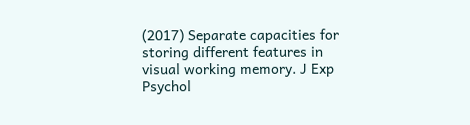(2017) Separate capacities for storing different features in visual working memory. J Exp Psychol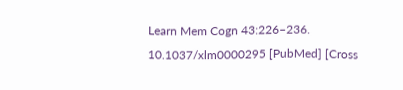Learn Mem Cogn 43:226–236. 10.1037/xlm0000295 [PubMed] [Cross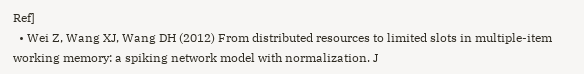Ref]
  • Wei Z, Wang XJ, Wang DH (2012) From distributed resources to limited slots in multiple-item working memory: a spiking network model with normalization. J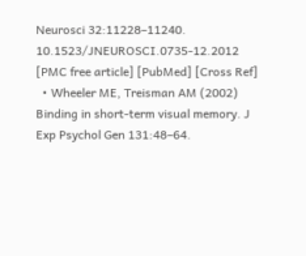Neurosci 32:11228–11240. 10.1523/JNEUROSCI.0735-12.2012 [PMC free article] [PubMed] [Cross Ref]
  • Wheeler ME, Treisman AM (2002) Binding in short-term visual memory. J Exp Psychol Gen 131:48–64.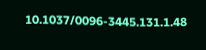10.1037/0096-3445.131.1.48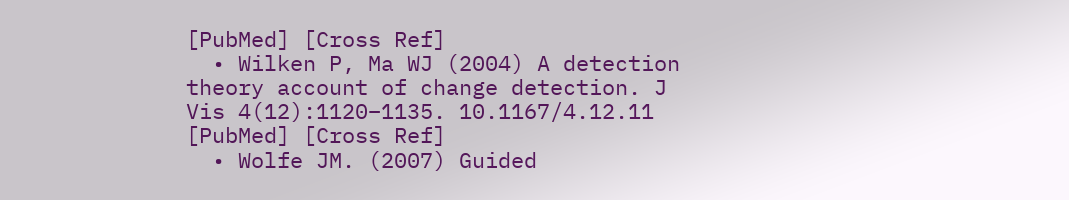[PubMed] [Cross Ref]
  • Wilken P, Ma WJ (2004) A detection theory account of change detection. J Vis 4(12):1120–1135. 10.1167/4.12.11 [PubMed] [Cross Ref]
  • Wolfe JM. (2007) Guided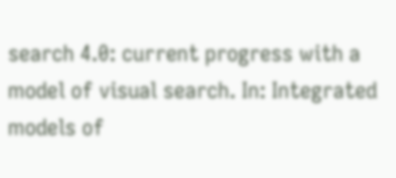search 4.0: current progress with a model of visual search. In: Integrated models of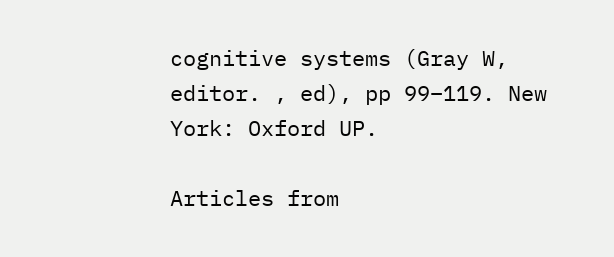cognitive systems (Gray W, editor. , ed), pp 99–119. New York: Oxford UP.

Articles from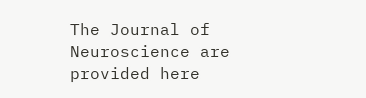The Journal of Neuroscience are provided here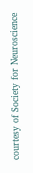courtesy of Society for Neuroscience